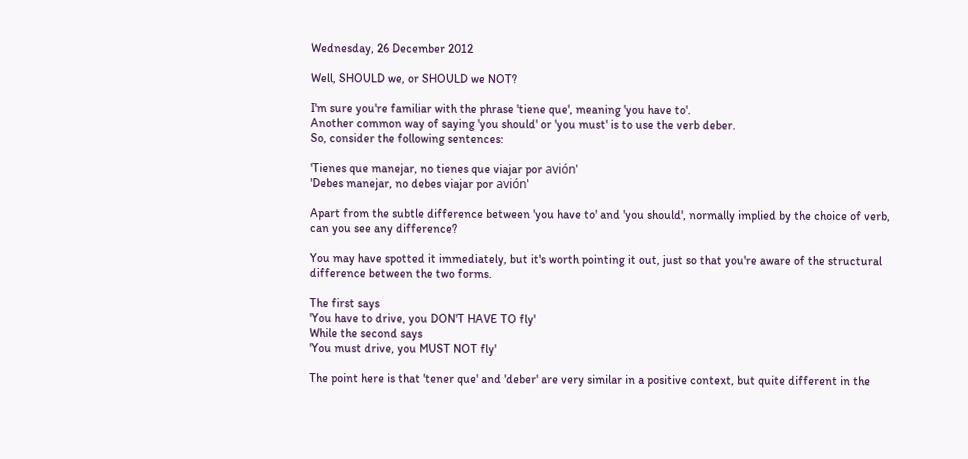Wednesday, 26 December 2012

Well, SHOULD we, or SHOULD we NOT?

I'm sure you're familiar with the phrase 'tiene que', meaning 'you have to'.
Another common way of saying 'you should' or 'you must' is to use the verb deber.
So, consider the following sentences:

'Tienes que manejar, no tienes que viajar por avión'
'Debes manejar, no debes viajar por avión'

Apart from the subtle difference between 'you have to' and 'you should', normally implied by the choice of verb, can you see any difference?

You may have spotted it immediately, but it's worth pointing it out, just so that you're aware of the structural difference between the two forms.

The first says
'You have to drive, you DON'T HAVE TO fly'
While the second says
'You must drive, you MUST NOT fly'

The point here is that 'tener que' and 'deber' are very similar in a positive context, but quite different in the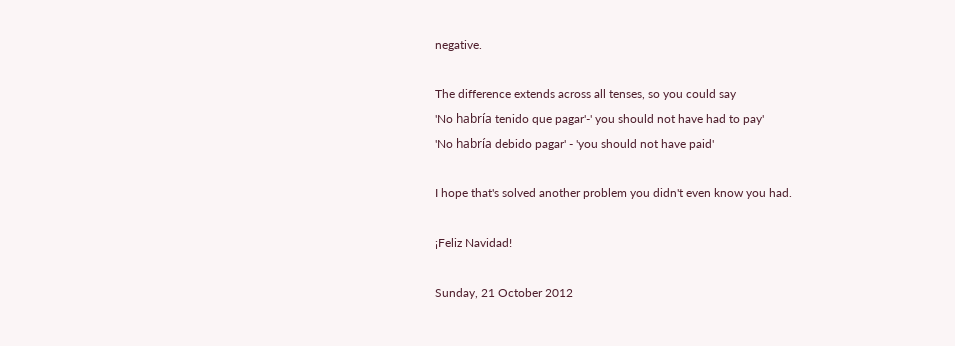negative.

The difference extends across all tenses, so you could say
'No habría tenido que pagar'-' you should not have had to pay'
'No habría debido pagar' - 'you should not have paid'

I hope that's solved another problem you didn't even know you had.

¡Feliz Navidad!

Sunday, 21 October 2012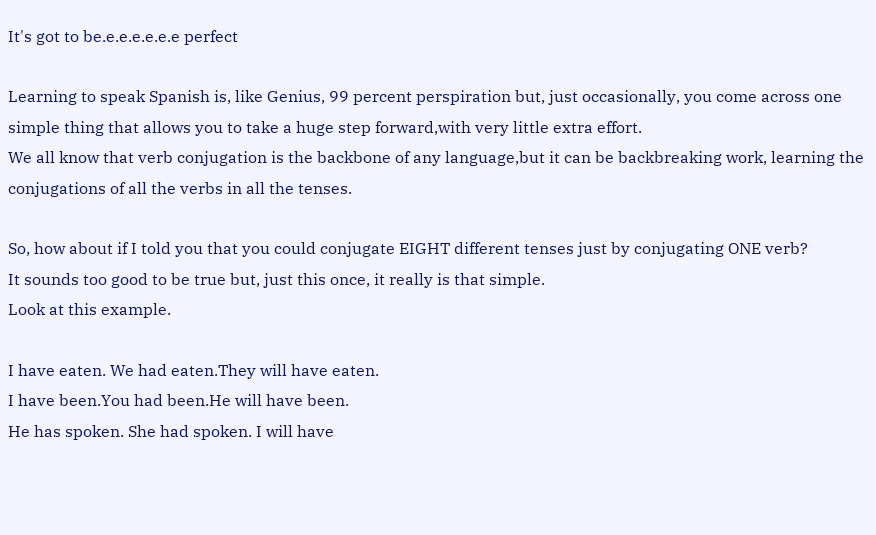It's got to be.e.e.e.e.e.e perfect

Learning to speak Spanish is, like Genius, 99 percent perspiration but, just occasionally, you come across one simple thing that allows you to take a huge step forward,with very little extra effort.
We all know that verb conjugation is the backbone of any language,but it can be backbreaking work, learning the conjugations of all the verbs in all the tenses.

So, how about if I told you that you could conjugate EIGHT different tenses just by conjugating ONE verb?
It sounds too good to be true but, just this once, it really is that simple.
Look at this example.

I have eaten. We had eaten.They will have eaten.
I have been.You had been.He will have been.
He has spoken. She had spoken. I will have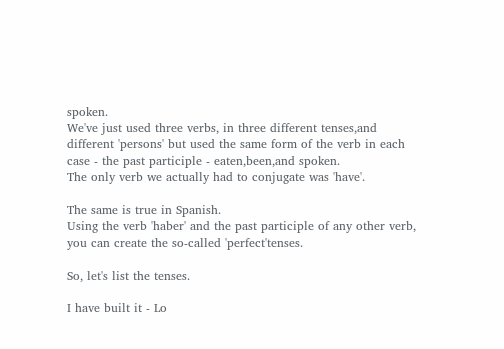spoken.
We've just used three verbs, in three different tenses,and different 'persons' but used the same form of the verb in each case - the past participle - eaten,been,and spoken.
The only verb we actually had to conjugate was 'have'.

The same is true in Spanish.
Using the verb 'haber' and the past participle of any other verb, you can create the so-called 'perfect'tenses.

So, let's list the tenses.

I have built it - Lo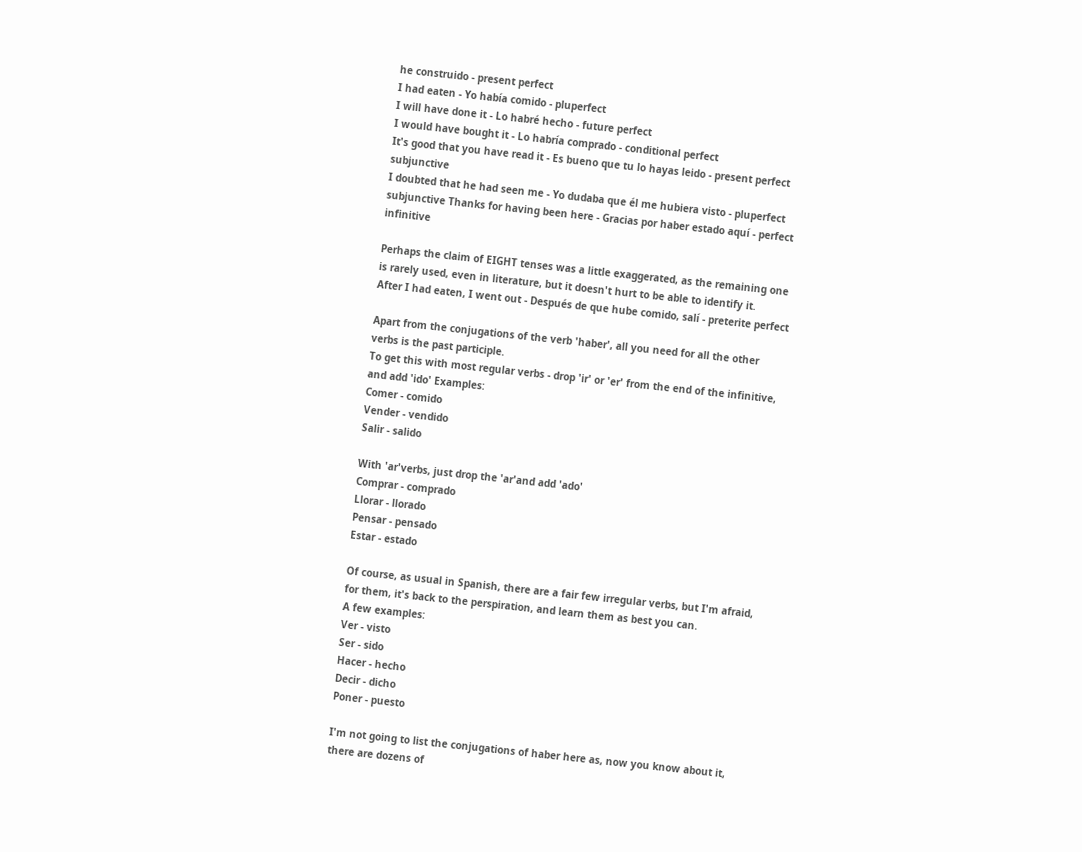he construido - present perfect
I had eaten - Yo había comido - pluperfect
I will have done it - Lo habré hecho - future perfect
I would have bought it - Lo habría comprado - conditional perfect
It's good that you have read it - Es bueno que tu lo hayas leido - present perfect subjunctive
I doubted that he had seen me - Yo dudaba que él me hubiera visto - pluperfect subjunctive Thanks for having been here - Gracias por haber estado aquí - perfect infinitive

Perhaps the claim of EIGHT tenses was a little exaggerated, as the remaining one is rarely used, even in literature, but it doesn't hurt to be able to identify it.
After I had eaten, I went out - Después de que hube comido, salí - preterite perfect

Apart from the conjugations of the verb 'haber', all you need for all the other verbs is the past participle.
To get this with most regular verbs - drop 'ir' or 'er' from the end of the infinitive, and add 'ido' Examples:
Comer - comido
Vender - vendido
Salir - salido

With 'ar'verbs, just drop the 'ar'and add 'ado'
Comprar - comprado
Llorar - llorado
Pensar - pensado
Estar - estado

Of course, as usual in Spanish, there are a fair few irregular verbs, but I'm afraid, for them, it's back to the perspiration, and learn them as best you can.
A few examples:
Ver - visto
Ser - sido
Hacer - hecho
Decir - dicho
Poner - puesto

I'm not going to list the conjugations of haber here as, now you know about it, there are dozens of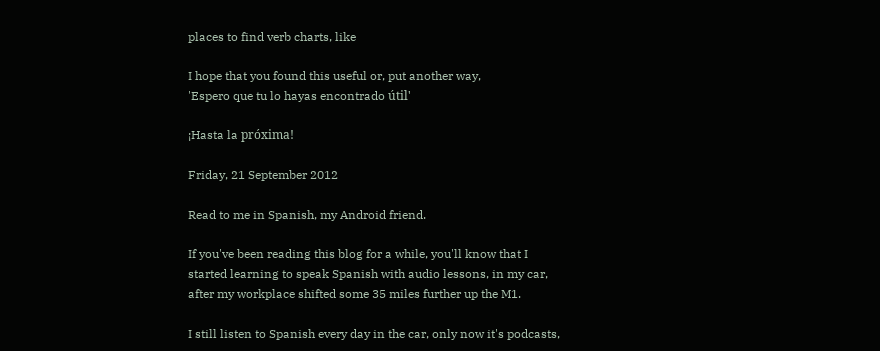places to find verb charts, like

I hope that you found this useful or, put another way,
'Espero que tu lo hayas encontrado útil'

¡Hasta la próxima!

Friday, 21 September 2012

Read to me in Spanish, my Android friend.

If you've been reading this blog for a while, you'll know that I started learning to speak Spanish with audio lessons, in my car, after my workplace shifted some 35 miles further up the M1.

I still listen to Spanish every day in the car, only now it's podcasts,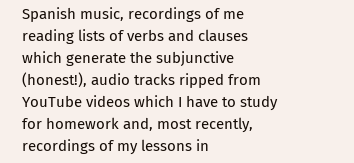Spanish music, recordings of me reading lists of verbs and clauses which generate the subjunctive (honest!), audio tracks ripped from YouTube videos which I have to study for homework and, most recently, recordings of my lessons in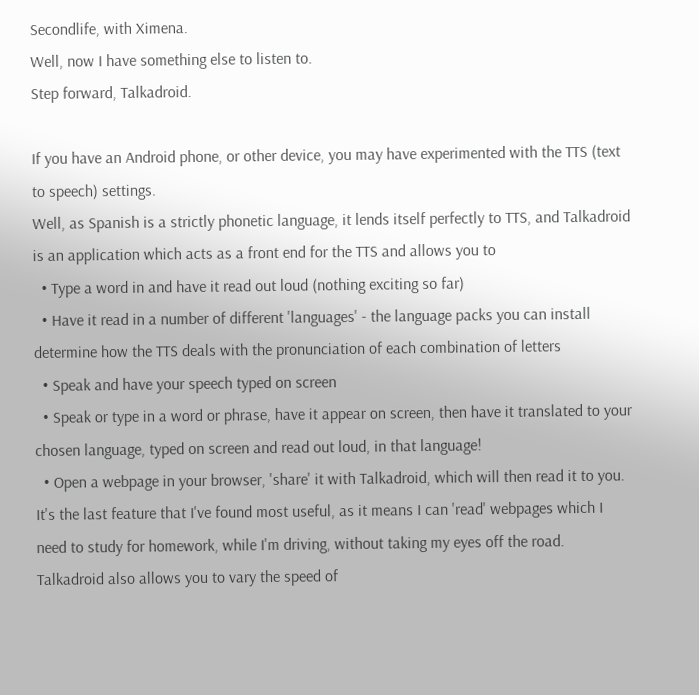Secondlife, with Ximena.
Well, now I have something else to listen to.
Step forward, Talkadroid.

If you have an Android phone, or other device, you may have experimented with the TTS (text to speech) settings.
Well, as Spanish is a strictly phonetic language, it lends itself perfectly to TTS, and Talkadroid is an application which acts as a front end for the TTS and allows you to
  • Type a word in and have it read out loud (nothing exciting so far)
  • Have it read in a number of different 'languages' - the language packs you can install determine how the TTS deals with the pronunciation of each combination of letters
  • Speak and have your speech typed on screen
  • Speak or type in a word or phrase, have it appear on screen, then have it translated to your chosen language, typed on screen and read out loud, in that language!
  • Open a webpage in your browser, 'share' it with Talkadroid, which will then read it to you.
It's the last feature that I've found most useful, as it means I can 'read' webpages which I need to study for homework, while I'm driving, without taking my eyes off the road.
Talkadroid also allows you to vary the speed of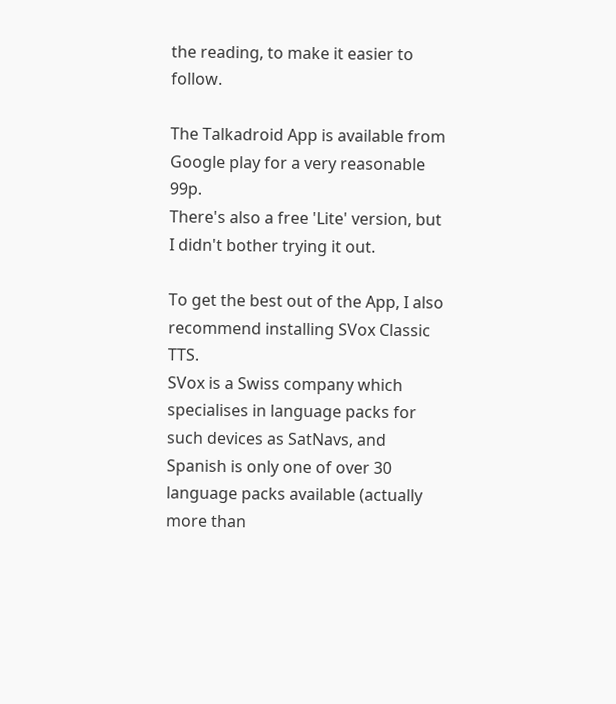the reading, to make it easier to follow.

The Talkadroid App is available from Google play for a very reasonable 99p.
There's also a free 'Lite' version, but I didn't bother trying it out.

To get the best out of the App, I also recommend installing SVox Classic TTS.
SVox is a Swiss company which specialises in language packs for such devices as SatNavs, and Spanish is only one of over 30 language packs available (actually more than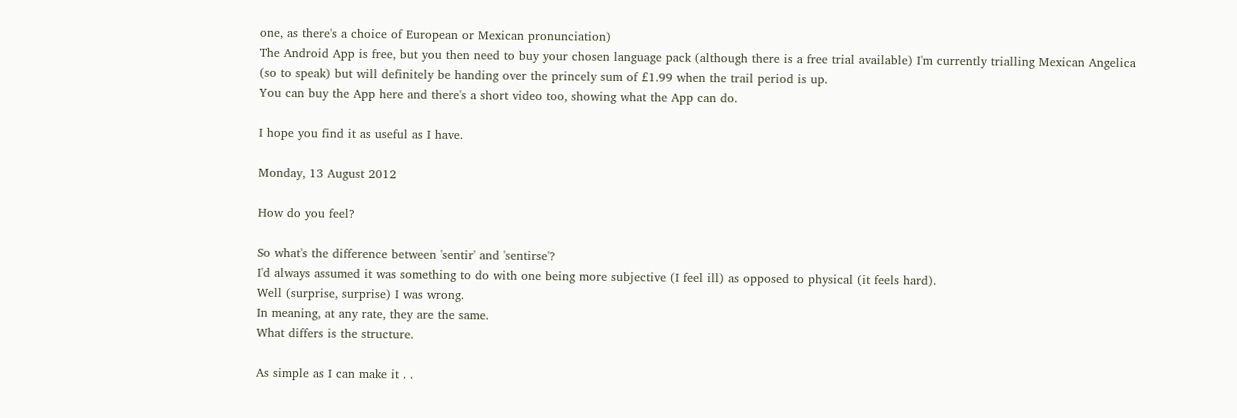one, as there's a choice of European or Mexican pronunciation)
The Android App is free, but you then need to buy your chosen language pack (although there is a free trial available) I'm currently trialling Mexican Angelica (so to speak) but will definitely be handing over the princely sum of £1.99 when the trail period is up.
You can buy the App here and there's a short video too, showing what the App can do.

I hope you find it as useful as I have.

Monday, 13 August 2012

How do you feel?

So what's the difference between 'sentir' and 'sentirse'?
I'd always assumed it was something to do with one being more subjective (I feel ill) as opposed to physical (it feels hard).
Well (surprise, surprise) I was wrong.
In meaning, at any rate, they are the same.
What differs is the structure.

As simple as I can make it . .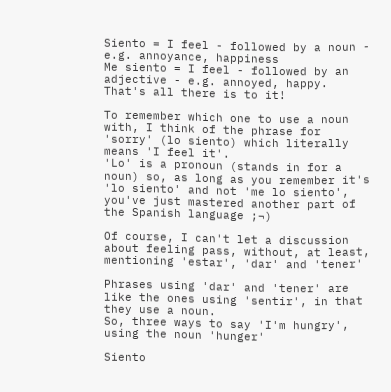Siento = I feel - followed by a noun - e.g. annoyance, happiness
Me siento = I feel - followed by an adjective - e.g. annoyed, happy.
That's all there is to it!

To remember which one to use a noun with, I think of the phrase for 'sorry' (lo siento) which literally means 'I feel it'.
'Lo' is a pronoun (stands in for a noun) so, as long as you remember it's 'lo siento' and not 'me lo siento', you've just mastered another part of the Spanish language ;¬)

Of course, I can't let a discussion about feeling pass, without, at least, mentioning 'estar', 'dar' and 'tener'

Phrases using 'dar' and 'tener' are like the ones using 'sentir', in that they use a noun.
So, three ways to say 'I'm hungry', using the noun 'hunger'

Siento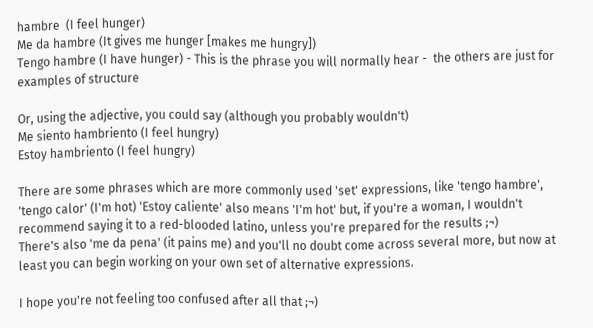hambre  (I feel hunger)
Me da hambre (It gives me hunger [makes me hungry])
Tengo hambre (I have hunger) - This is the phrase you will normally hear -  the others are just for examples of structure

Or, using the adjective, you could say (although you probably wouldn't)
Me siento hambriento (I feel hungry)
Estoy hambriento (I feel hungry)

There are some phrases which are more commonly used 'set' expressions, like 'tengo hambre', 'tengo calor' (I'm hot) 'Estoy caliente' also means 'I'm hot' but, if you're a woman, I wouldn't recommend saying it to a red-blooded latino, unless you're prepared for the results ;¬)
There's also 'me da pena' (it pains me) and you'll no doubt come across several more, but now at least you can begin working on your own set of alternative expressions.

I hope you're not feeling too confused after all that ;¬)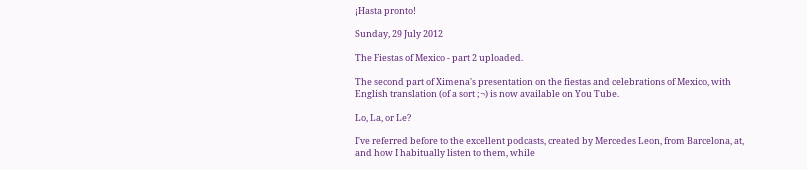¡Hasta pronto!

Sunday, 29 July 2012

The Fiestas of Mexico - part 2 uploaded.

The second part of Ximena's presentation on the fiestas and celebrations of Mexico, with English translation (of a sort ;¬) is now available on You Tube.

Lo, La, or Le?

I've referred before to the excellent podcasts, created by Mercedes Leon, from Barcelona, at, and how I habitually listen to them, while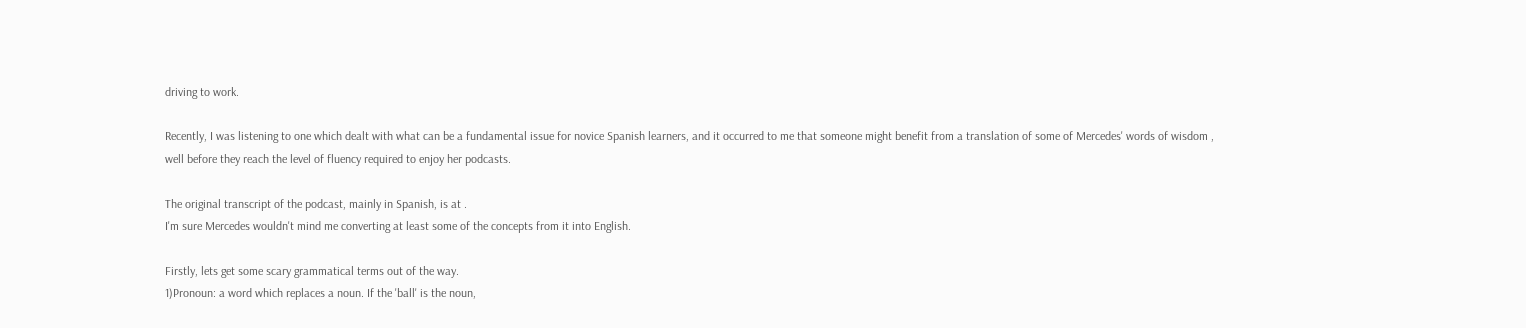driving to work.

Recently, I was listening to one which dealt with what can be a fundamental issue for novice Spanish learners, and it occurred to me that someone might benefit from a translation of some of Mercedes' words of wisdom , well before they reach the level of fluency required to enjoy her podcasts.

The original transcript of the podcast, mainly in Spanish, is at .
I'm sure Mercedes wouldn't mind me converting at least some of the concepts from it into English.

Firstly, lets get some scary grammatical terms out of the way.
1)Pronoun: a word which replaces a noun. If the 'ball' is the noun,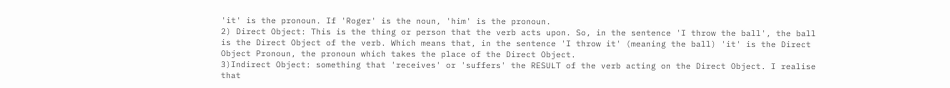'it' is the pronoun. If 'Roger' is the noun, 'him' is the pronoun.
2) Direct Object: This is the thing or person that the verb acts upon. So, in the sentence 'I throw the ball', the ball is the Direct Object of the verb. Which means that, in the sentence 'I throw it' (meaning the ball) 'it' is the Direct Object Pronoun, the pronoun which takes the place of the Direct Object.
3)Indirect Object: something that 'receives' or 'suffers' the RESULT of the verb acting on the Direct Object. I realise that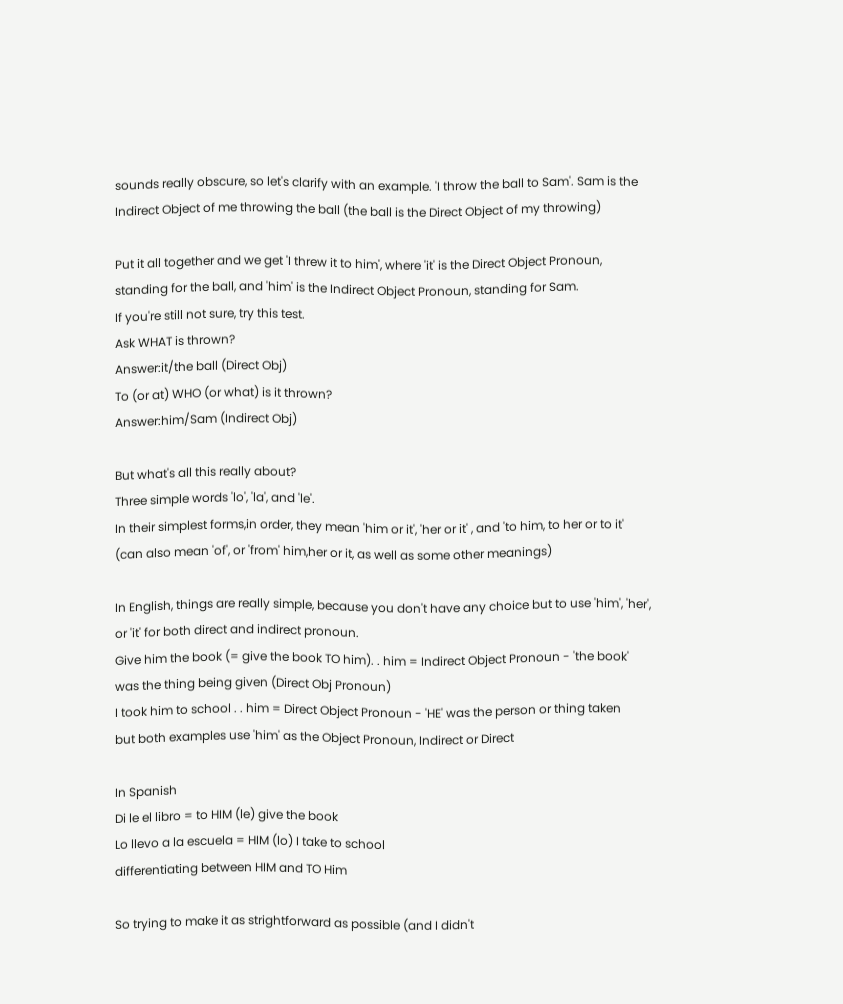sounds really obscure, so let's clarify with an example. 'I throw the ball to Sam'. Sam is the Indirect Object of me throwing the ball (the ball is the Direct Object of my throwing)

Put it all together and we get 'I threw it to him', where 'it' is the Direct Object Pronoun, standing for the ball, and 'him' is the Indirect Object Pronoun, standing for Sam.
If you're still not sure, try this test.
Ask WHAT is thrown?
Answer:it/the ball (Direct Obj)
To (or at) WHO (or what) is it thrown?
Answer:him/Sam (Indirect Obj)

But what's all this really about?
Three simple words 'lo', 'la', and 'le'.
In their simplest forms,in order, they mean 'him or it', 'her or it' , and 'to him, to her or to it' (can also mean 'of', or 'from' him,her or it, as well as some other meanings)

In English, things are really simple, because you don't have any choice but to use 'him', 'her', or 'it' for both direct and indirect pronoun.
Give him the book (= give the book TO him). . him = Indirect Object Pronoun - 'the book' was the thing being given (Direct Obj Pronoun)
I took him to school . . him = Direct Object Pronoun - 'HE' was the person or thing taken
but both examples use 'him' as the Object Pronoun, Indirect or Direct

In Spanish
Di le el libro = to HIM (le) give the book
Lo llevo a la escuela = HIM (lo) I take to school
differentiating between HIM and TO Him

So trying to make it as strightforward as possible (and I didn't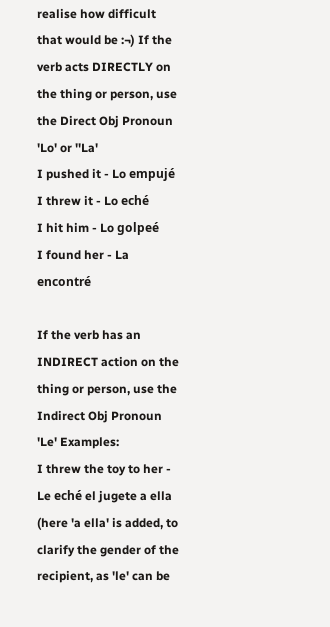realise how difficult that would be :¬) If the verb acts DIRECTLY on the thing or person, use the Direct Obj Pronoun 'Lo' or ''La'
I pushed it - Lo empujé
I threw it - Lo eché
I hit him - Lo golpeé
I found her - La encontré

If the verb has an INDIRECT action on the thing or person, use the Indirect Obj Pronoun 'Le' Examples:
I threw the toy to her - Le eché el jugete a ella (here 'a ella' is added, to clarify the gender of the recipient, as 'le' can be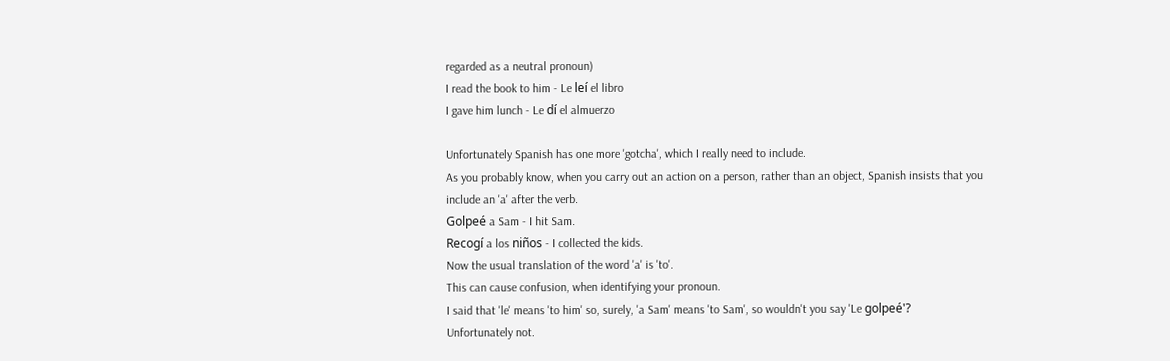regarded as a neutral pronoun)
I read the book to him - Le leí el libro
I gave him lunch - Le dí el almuerzo

Unfortunately Spanish has one more 'gotcha', which I really need to include.
As you probably know, when you carry out an action on a person, rather than an object, Spanish insists that you include an 'a' after the verb.
Golpeé a Sam - I hit Sam.
Recogí a los niños - I collected the kids.
Now the usual translation of the word 'a' is 'to'.
This can cause confusion, when identifying your pronoun.
I said that 'le' means 'to him' so, surely, 'a Sam' means 'to Sam', so wouldn't you say 'Le golpeé'?
Unfortunately not.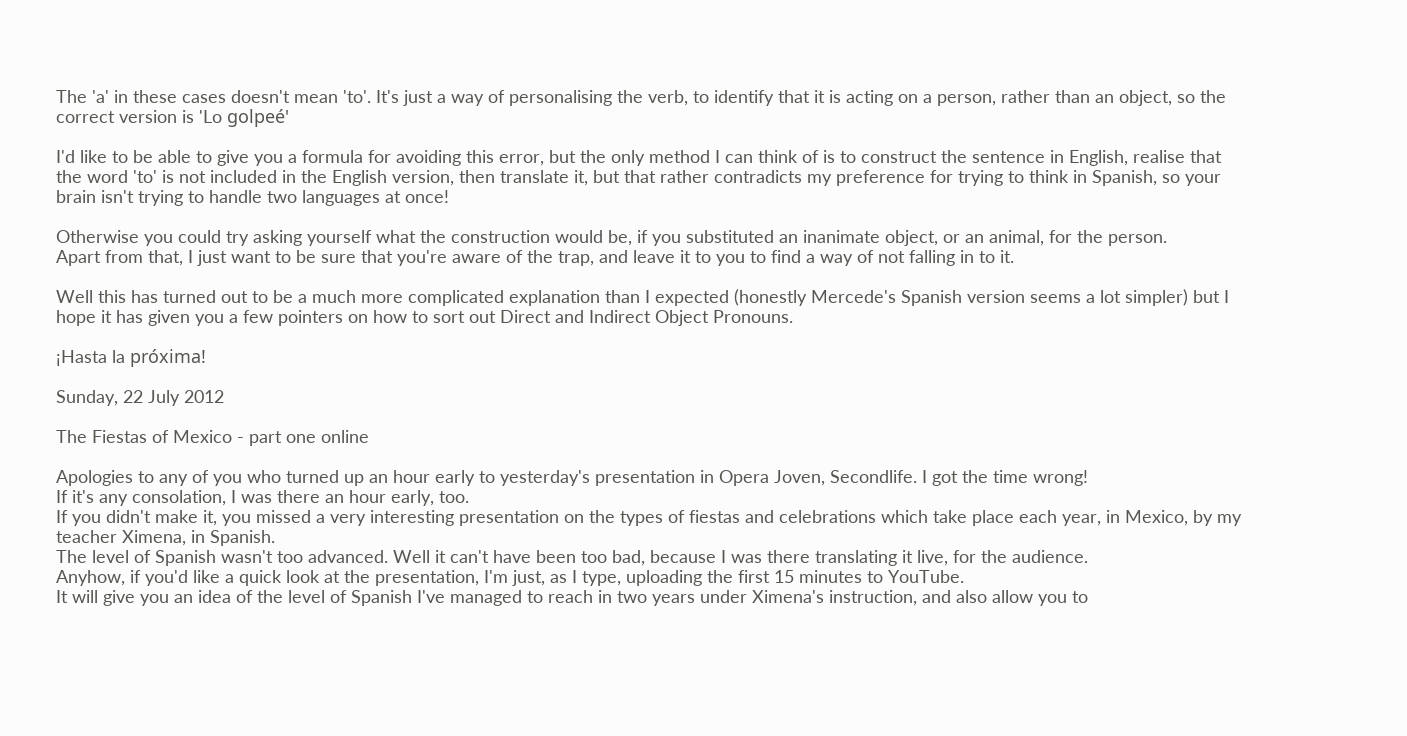The 'a' in these cases doesn't mean 'to'. It's just a way of personalising the verb, to identify that it is acting on a person, rather than an object, so the correct version is 'Lo golpeé'

I'd like to be able to give you a formula for avoiding this error, but the only method I can think of is to construct the sentence in English, realise that the word 'to' is not included in the English version, then translate it, but that rather contradicts my preference for trying to think in Spanish, so your brain isn't trying to handle two languages at once!

Otherwise you could try asking yourself what the construction would be, if you substituted an inanimate object, or an animal, for the person.
Apart from that, I just want to be sure that you're aware of the trap, and leave it to you to find a way of not falling in to it.

Well this has turned out to be a much more complicated explanation than I expected (honestly Mercede's Spanish version seems a lot simpler) but I hope it has given you a few pointers on how to sort out Direct and Indirect Object Pronouns.

¡Hasta la próxima!

Sunday, 22 July 2012

The Fiestas of Mexico - part one online

Apologies to any of you who turned up an hour early to yesterday's presentation in Opera Joven, Secondlife. I got the time wrong!
If it's any consolation, I was there an hour early, too.
If you didn't make it, you missed a very interesting presentation on the types of fiestas and celebrations which take place each year, in Mexico, by my teacher Ximena, in Spanish.
The level of Spanish wasn't too advanced. Well it can't have been too bad, because I was there translating it live, for the audience.
Anyhow, if you'd like a quick look at the presentation, I'm just, as I type, uploading the first 15 minutes to YouTube.
It will give you an idea of the level of Spanish I've managed to reach in two years under Ximena's instruction, and also allow you to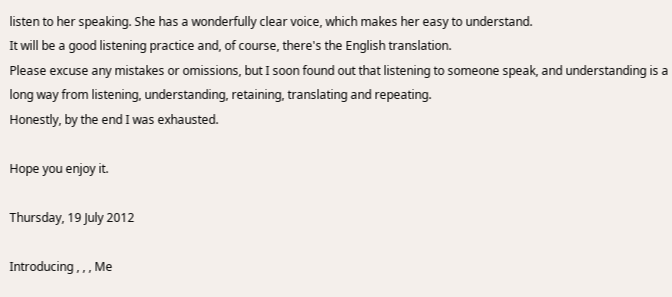listen to her speaking. She has a wonderfully clear voice, which makes her easy to understand.
It will be a good listening practice and, of course, there's the English translation.
Please excuse any mistakes or omissions, but I soon found out that listening to someone speak, and understanding is a long way from listening, understanding, retaining, translating and repeating.
Honestly, by the end I was exhausted.

Hope you enjoy it.

Thursday, 19 July 2012

Introducing , , , Me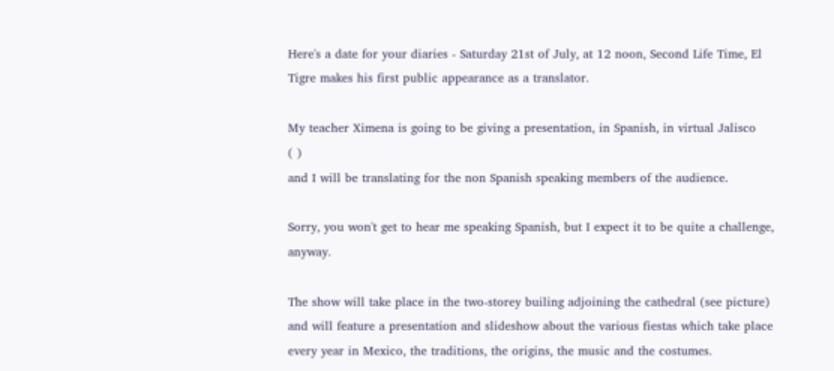Here's a date for your diaries - Saturday 21st of July, at 12 noon, Second Life Time, El Tigre makes his first public appearance as a translator.

My teacher Ximena is going to be giving a presentation, in Spanish, in virtual Jalisco
( )
and I will be translating for the non Spanish speaking members of the audience.

Sorry, you won't get to hear me speaking Spanish, but I expect it to be quite a challenge, anyway.

The show will take place in the two-storey builing adjoining the cathedral (see picture) and will feature a presentation and slideshow about the various fiestas which take place every year in Mexico, the traditions, the origins, the music and the costumes.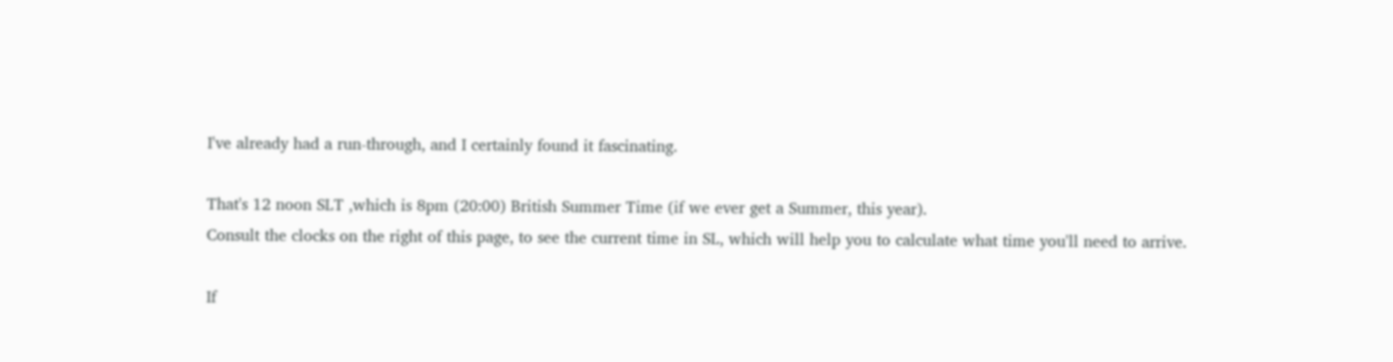I've already had a run-through, and I certainly found it fascinating.

That's 12 noon SLT ,which is 8pm (20:00) British Summer Time (if we ever get a Summer, this year).
Consult the clocks on the right of this page, to see the current time in SL, which will help you to calculate what time you'll need to arrive.

If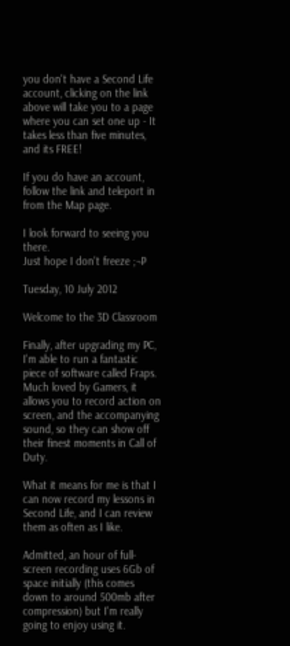you don't have a Second Life account, clicking on the link above will take you to a page where you can set one up - It takes less than five minutes, and its FREE!

If you do have an account, follow the link and teleport in from the Map page.

I look forward to seeing you there.
Just hope I don't freeze ;¬P

Tuesday, 10 July 2012

Welcome to the 3D Classroom

Finally, after upgrading my PC, I'm able to run a fantastic piece of software called Fraps.
Much loved by Gamers, it allows you to record action on screen, and the accompanying sound, so they can show off their finest moments in Call of Duty.

What it means for me is that I can now record my lessons in Second Life, and I can review them as often as I like.

Admitted, an hour of full-screen recording uses 6Gb of space initially (this comes down to around 500mb after compression) but I'm really going to enjoy using it.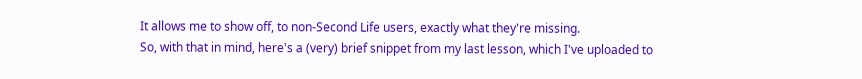It allows me to show off, to non-Second Life users, exactly what they're missing.
So, with that in mind, here's a (very) brief snippet from my last lesson, which I've uploaded to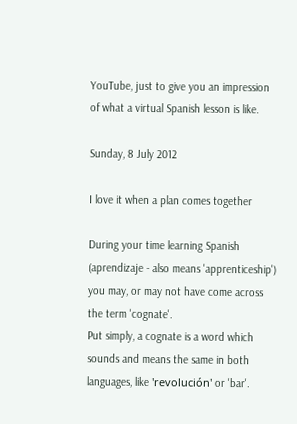YouTube, just to give you an impression of what a virtual Spanish lesson is like.

Sunday, 8 July 2012

I love it when a plan comes together

During your time learning Spanish (aprendizaje - also means 'apprenticeship') you may, or may not have come across the term 'cognate'.
Put simply, a cognate is a word which sounds and means the same in both languages, like 'revolución' or 'bar'.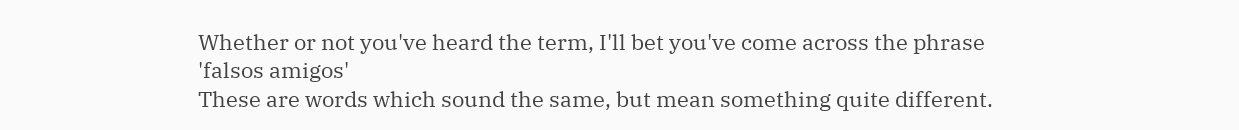Whether or not you've heard the term, I'll bet you've come across the phrase 'falsos amigos'
These are words which sound the same, but mean something quite different.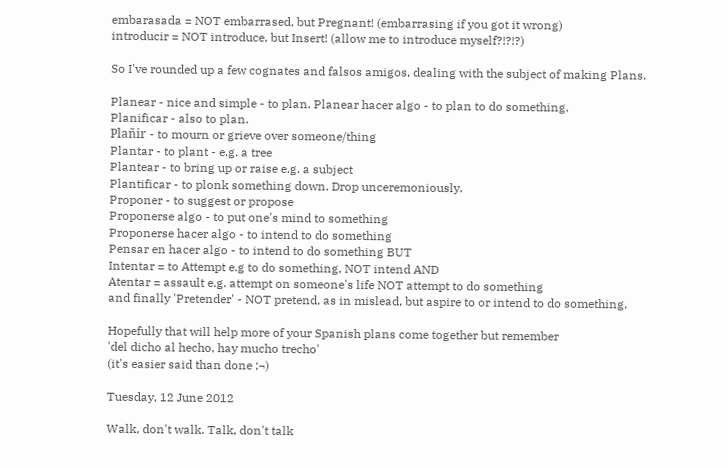embarasada = NOT embarrased, but Pregnant! (embarrasing if you got it wrong)
introducir = NOT introduce, but Insert! (allow me to introduce myself?!?!?)

So I've rounded up a few cognates and falsos amigos, dealing with the subject of making Plans.

Planear - nice and simple - to plan. Planear hacer algo - to plan to do something.
Planificar - also to plan.
Plañir - to mourn or grieve over someone/thing
Plantar - to plant - e.g. a tree
Plantear - to bring up or raise e.g. a subject
Plantificar - to plonk something down. Drop unceremoniously.
Proponer - to suggest or propose
Proponerse algo - to put one's mind to something
Proponerse hacer algo - to intend to do something
Pensar en hacer algo - to intend to do something BUT
Intentar = to Attempt e.g to do something, NOT intend AND
Atentar = assault e.g. attempt on someone's life NOT attempt to do something
and finally 'Pretender' - NOT pretend, as in mislead, but aspire to or intend to do something.

Hopefully that will help more of your Spanish plans come together but remember
'del dicho al hecho, hay mucho trecho'
(it's easier said than done ;¬)

Tuesday, 12 June 2012

Walk, don't walk. Talk, don't talk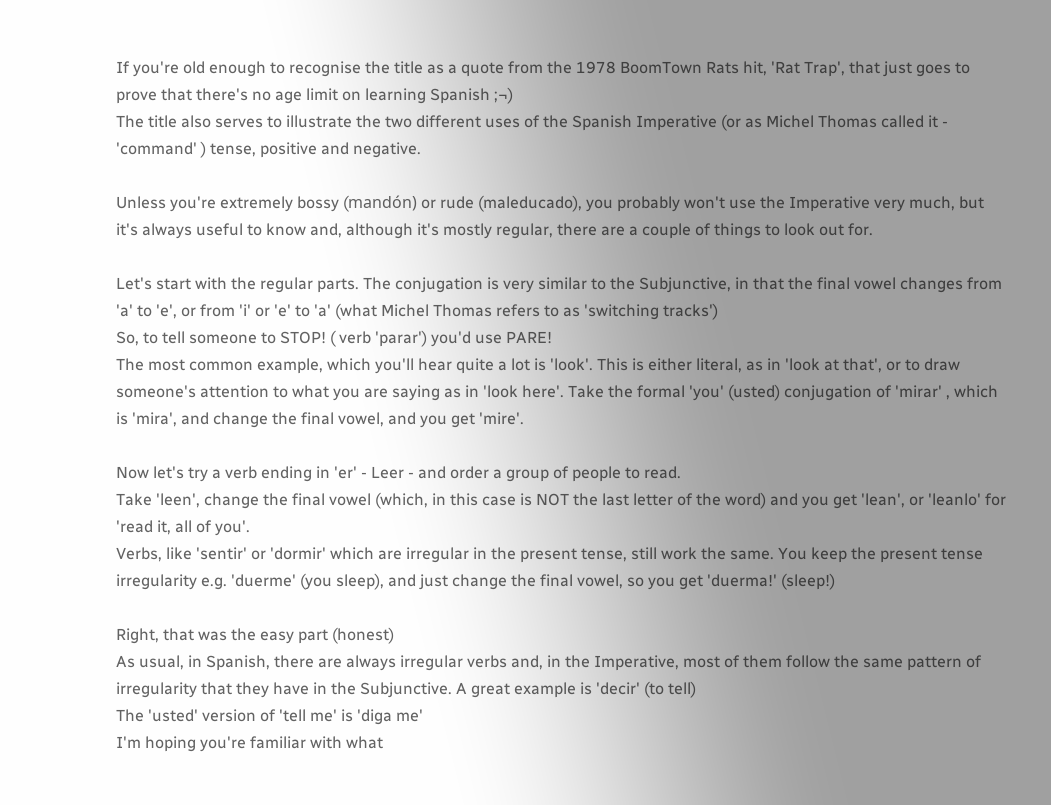If you're old enough to recognise the title as a quote from the 1978 BoomTown Rats hit, 'Rat Trap', that just goes to prove that there's no age limit on learning Spanish ;¬)
The title also serves to illustrate the two different uses of the Spanish Imperative (or as Michel Thomas called it - 'command' ) tense, positive and negative.

Unless you're extremely bossy (mandón) or rude (maleducado), you probably won't use the Imperative very much, but it's always useful to know and, although it's mostly regular, there are a couple of things to look out for.

Let's start with the regular parts. The conjugation is very similar to the Subjunctive, in that the final vowel changes from 'a' to 'e', or from 'i' or 'e' to 'a' (what Michel Thomas refers to as 'switching tracks')
So, to tell someone to STOP! ( verb 'parar') you'd use PARE!
The most common example, which you'll hear quite a lot is 'look'. This is either literal, as in 'look at that', or to draw someone's attention to what you are saying as in 'look here'. Take the formal 'you' (usted) conjugation of 'mirar' , which is 'mira', and change the final vowel, and you get 'mire'.

Now let's try a verb ending in 'er' - Leer - and order a group of people to read.
Take 'leen', change the final vowel (which, in this case is NOT the last letter of the word) and you get 'lean', or 'leanlo' for 'read it, all of you'.
Verbs, like 'sentir' or 'dormir' which are irregular in the present tense, still work the same. You keep the present tense irregularity e.g. 'duerme' (you sleep), and just change the final vowel, so you get 'duerma!' (sleep!)

Right, that was the easy part (honest)
As usual, in Spanish, there are always irregular verbs and, in the Imperative, most of them follow the same pattern of irregularity that they have in the Subjunctive. A great example is 'decir' (to tell)
The 'usted' version of 'tell me' is 'diga me'
I'm hoping you're familiar with what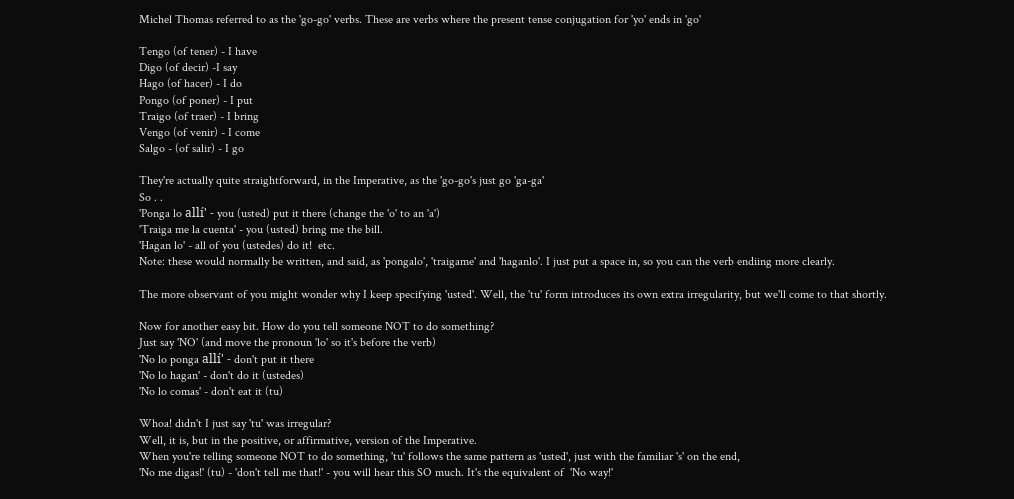Michel Thomas referred to as the 'go-go' verbs. These are verbs where the present tense conjugation for 'yo' ends in 'go'

Tengo (of tener) - I have
Digo (of decir) -I say
Hago (of hacer) - I do
Pongo (of poner) - I put
Traigo (of traer) - I bring
Vengo (of venir) - I come
Salgo - (of salir) - I go

They're actually quite straightforward, in the Imperative, as the 'go-go's just go 'ga-ga'
So . .
'Ponga lo allí' - you (usted) put it there (change the 'o' to an 'a')
'Traiga me la cuenta' - you (usted) bring me the bill.
'Hagan lo' - all of you (ustedes) do it!  etc.
Note: these would normally be written, and said, as 'pongalo', 'traigame' and 'haganlo'. I just put a space in, so you can the verb endiing more clearly.

The more observant of you might wonder why I keep specifying 'usted'. Well, the 'tu' form introduces its own extra irregularity, but we'll come to that shortly.

Now for another easy bit. How do you tell someone NOT to do something?
Just say 'NO' (and move the pronoun 'lo' so it's before the verb)
'No lo ponga allí' - don't put it there
'No lo hagan' - don't do it (ustedes)
'No lo comas' - don't eat it (tu)

Whoa! didn't I just say 'tu' was irregular?
Well, it is, but in the positive, or affirmative, version of the Imperative.
When you're telling someone NOT to do something, 'tu' follows the same pattern as 'usted', just with the familiar 's' on the end,
'No me digas!' (tu) - 'don't tell me that!' - you will hear this SO much. It's the equivalent of  'No way!'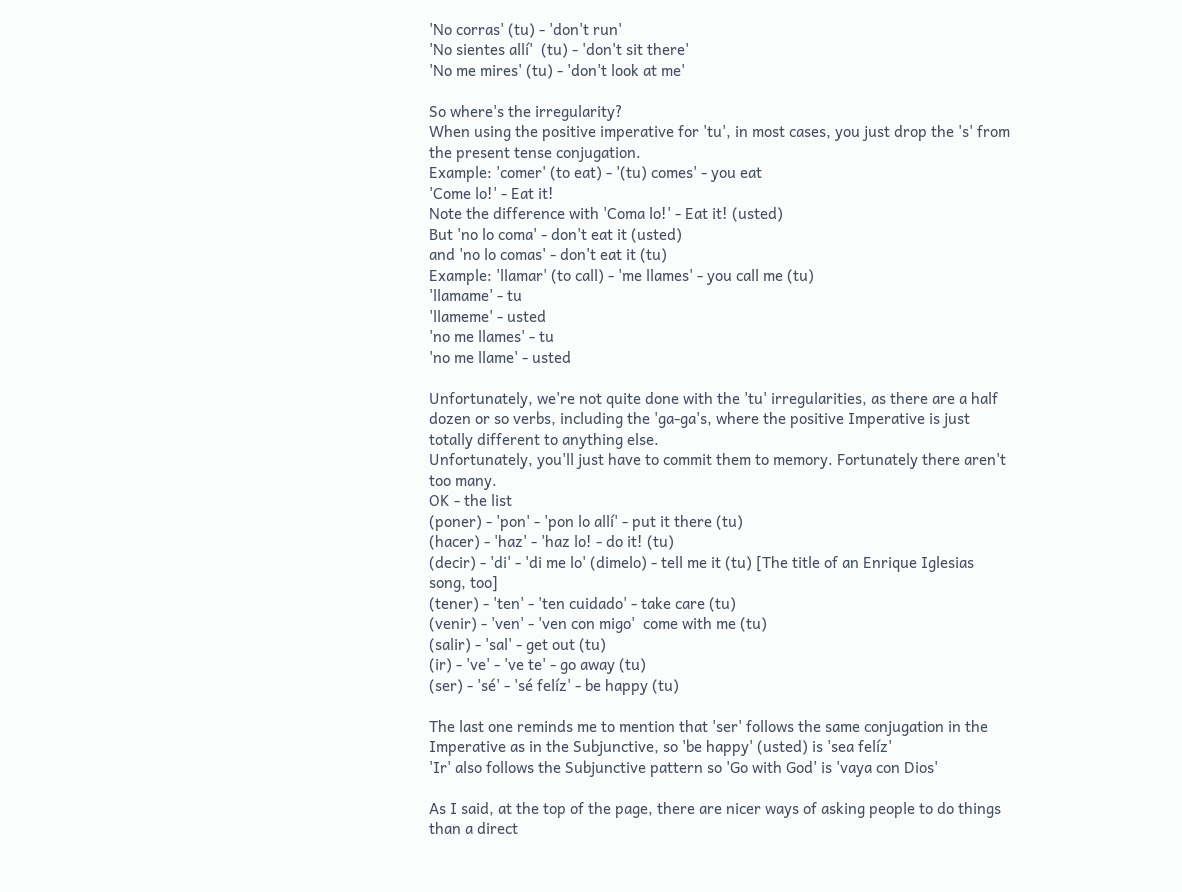'No corras' (tu) - 'don't run'
'No sientes allí'  (tu) - 'don't sit there'
'No me mires' (tu) - 'don't look at me'

So where's the irregularity?
When using the positive imperative for 'tu', in most cases, you just drop the 's' from the present tense conjugation.
Example: 'comer' (to eat) - '(tu) comes' - you eat
'Come lo!' - Eat it!
Note the difference with 'Coma lo!' - Eat it! (usted)
But 'no lo coma' - don't eat it (usted)
and 'no lo comas' - don't eat it (tu)
Example: 'llamar' (to call) - 'me llames' - you call me (tu)
'llamame' - tu
'llameme' - usted
'no me llames' - tu
'no me llame' - usted

Unfortunately, we're not quite done with the 'tu' irregularities, as there are a half dozen or so verbs, including the 'ga-ga's, where the positive Imperative is just totally different to anything else.
Unfortunately, you'll just have to commit them to memory. Fortunately there aren't too many.
OK - the list
(poner) - 'pon' - 'pon lo allí' - put it there (tu)
(hacer) - 'haz' - 'haz lo! - do it! (tu)
(decir) - 'di' - 'di me lo' (dimelo) - tell me it (tu) [The title of an Enrique Iglesias song, too]
(tener) - 'ten' - 'ten cuidado' - take care (tu)
(venir) - 'ven' - 'ven con migo'  come with me (tu)
(salir) - 'sal' - get out (tu)
(ir) - 've' - 've te' - go away (tu)
(ser) - 'sé' - 'sé felíz' - be happy (tu)

The last one reminds me to mention that 'ser' follows the same conjugation in the Imperative as in the Subjunctive, so 'be happy' (usted) is 'sea felíz'
'Ir' also follows the Subjunctive pattern so 'Go with God' is 'vaya con Dios'

As I said, at the top of the page, there are nicer ways of asking people to do things than a direct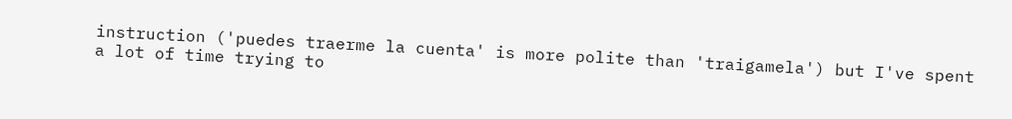instruction ('puedes traerme la cuenta' is more polite than 'traigamela') but I've spent a lot of time trying to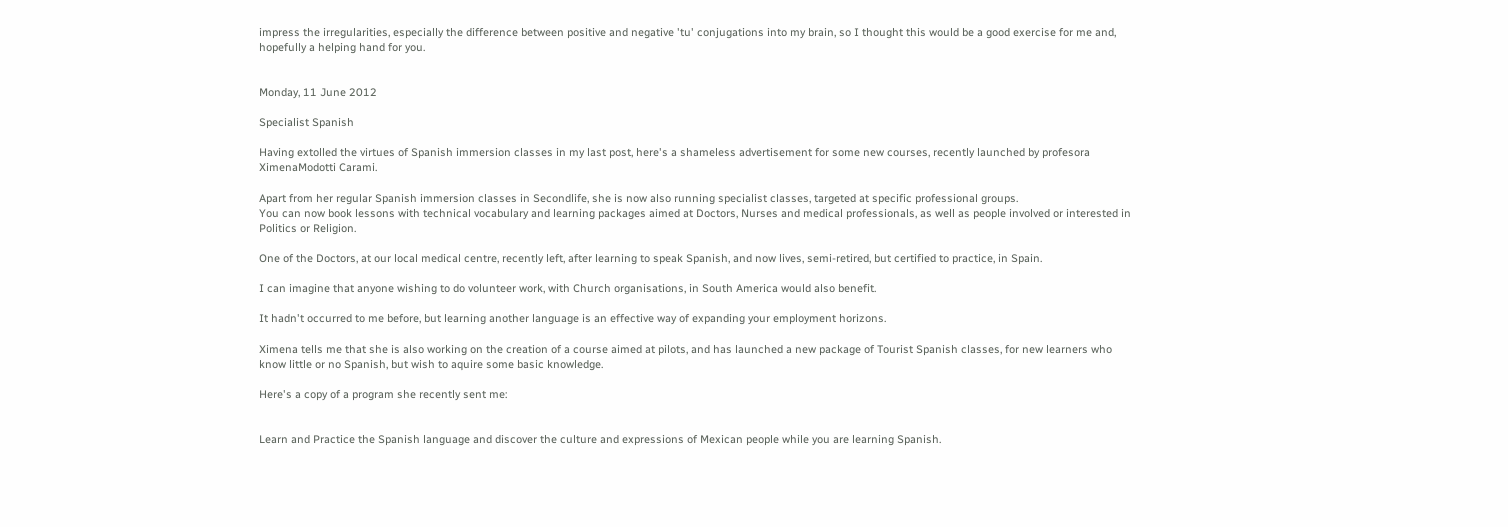impress the irregularities, especially the difference between positive and negative 'tu' conjugations into my brain, so I thought this would be a good exercise for me and, hopefully a helping hand for you.


Monday, 11 June 2012

Specialist Spanish

Having extolled the virtues of Spanish immersion classes in my last post, here's a shameless advertisement for some new courses, recently launched by profesora XimenaModotti Carami.

Apart from her regular Spanish immersion classes in Secondlife, she is now also running specialist classes, targeted at specific professional groups.
You can now book lessons with technical vocabulary and learning packages aimed at Doctors, Nurses and medical professionals, as well as people involved or interested in Politics or Religion.

One of the Doctors, at our local medical centre, recently left, after learning to speak Spanish, and now lives, semi-retired, but certified to practice, in Spain.

I can imagine that anyone wishing to do volunteer work, with Church organisations, in South America would also benefit.

It hadn't occurred to me before, but learning another language is an effective way of expanding your employment horizons.

Ximena tells me that she is also working on the creation of a course aimed at pilots, and has launched a new package of Tourist Spanish classes, for new learners who know little or no Spanish, but wish to aquire some basic knowledge.

Here's a copy of a program she recently sent me:


Learn and Practice the Spanish language and discover the culture and expressions of Mexican people while you are learning Spanish.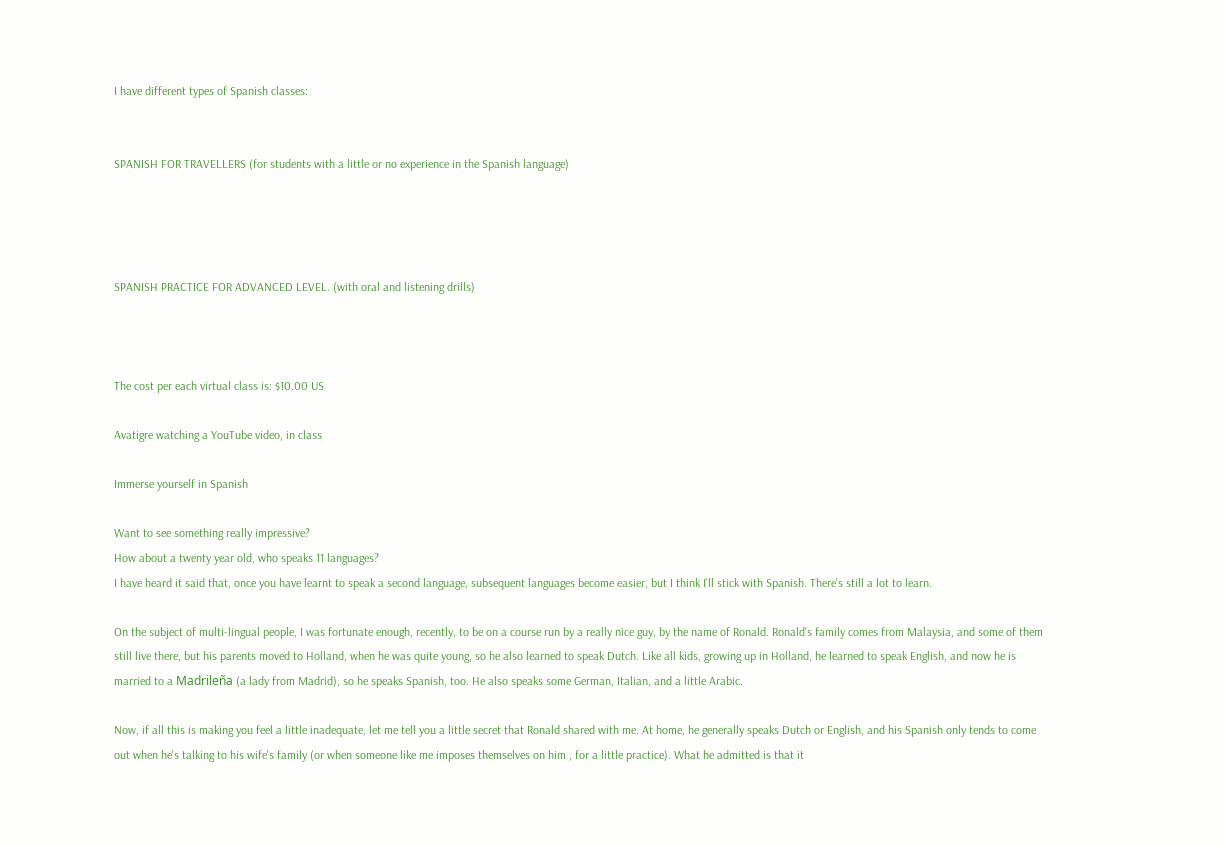I have different types of Spanish classes:


SPANISH FOR TRAVELLERS (for students with a little or no experience in the Spanish language)




SPANISH PRACTICE FOR ADVANCED LEVEL. (with oral and listening drills)



The cost per each virtual class is: $10.00 US

Avatigre watching a YouTube video, in class

Immerse yourself in Spanish

Want to see something really impressive?
How about a twenty year old, who speaks 11 languages?
I have heard it said that, once you have learnt to speak a second language, subsequent languages become easier, but I think I'll stick with Spanish. There's still a lot to learn.

On the subject of multi-lingual people, I was fortunate enough, recently, to be on a course run by a really nice guy, by the name of Ronald. Ronald's family comes from Malaysia, and some of them still live there, but his parents moved to Holland, when he was quite young, so he also learned to speak Dutch. Like all kids, growing up in Holland, he learned to speak English, and now he is married to a Madrileña (a lady from Madrid), so he speaks Spanish, too. He also speaks some German, Italian, and a little Arabic.

Now, if all this is making you feel a little inadequate, let me tell you a little secret that Ronald shared with me. At home, he generally speaks Dutch or English, and his Spanish only tends to come out when he's talking to his wife's family (or when someone like me imposes themselves on him , for a little practice). What he admitted is that it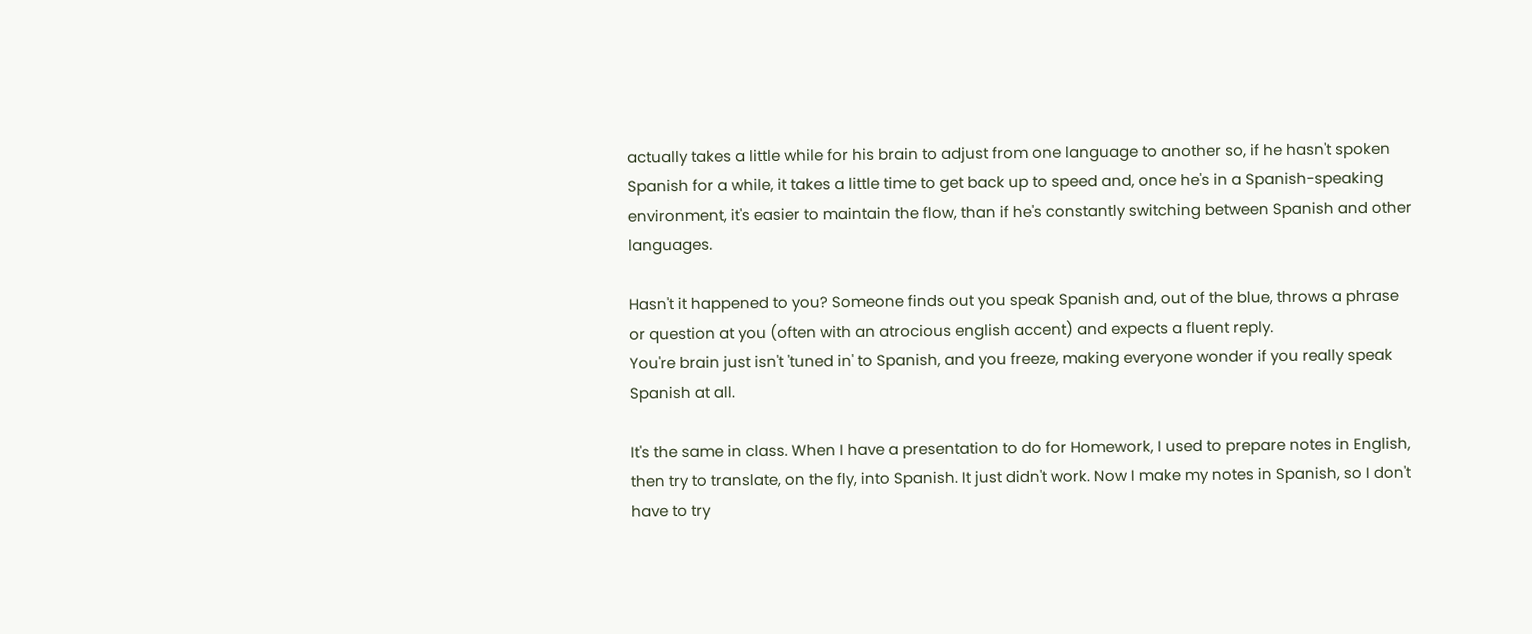actually takes a little while for his brain to adjust from one language to another so, if he hasn't spoken Spanish for a while, it takes a little time to get back up to speed and, once he's in a Spanish-speaking environment, it's easier to maintain the flow, than if he's constantly switching between Spanish and other languages.

Hasn't it happened to you? Someone finds out you speak Spanish and, out of the blue, throws a phrase or question at you (often with an atrocious english accent) and expects a fluent reply.
You're brain just isn't 'tuned in' to Spanish, and you freeze, making everyone wonder if you really speak Spanish at all.

It's the same in class. When I have a presentation to do for Homework, I used to prepare notes in English, then try to translate, on the fly, into Spanish. It just didn't work. Now I make my notes in Spanish, so I don't have to try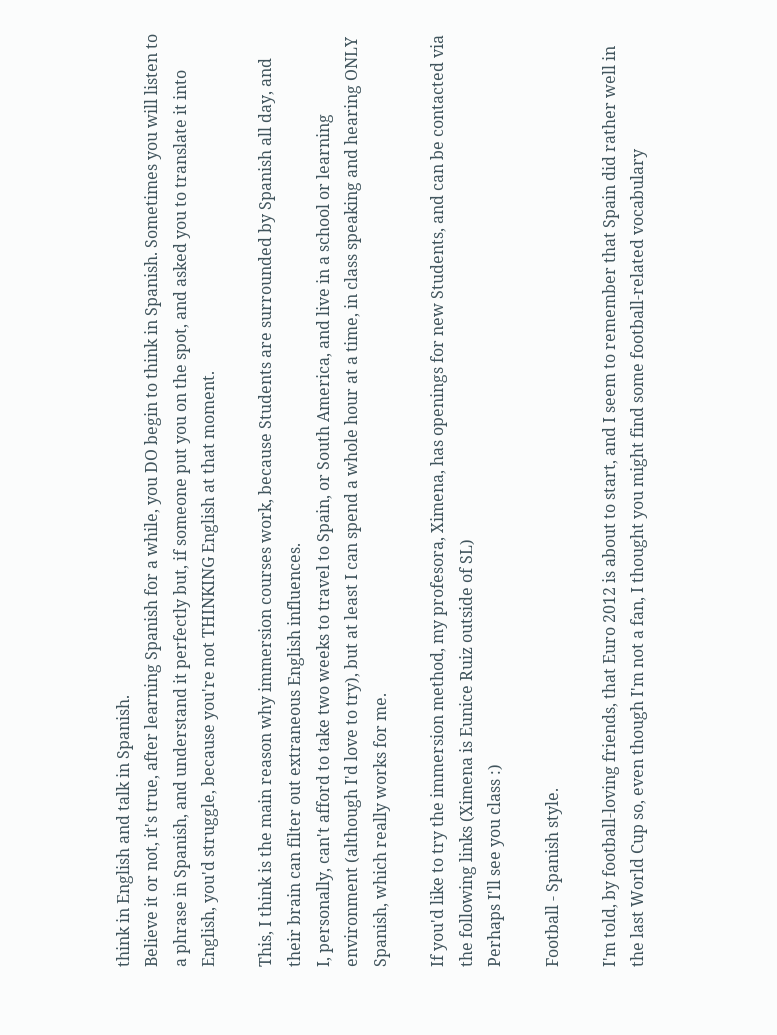think in English and talk in Spanish.
Believe it or not, it's true, after learning Spanish for a while, you DO begin to think in Spanish. Sometimes you will listen to a phrase in Spanish, and understand it perfectly but, if someone put you on the spot, and asked you to translate it into English, you'd struggle, because you're not THINKING English at that moment.

This, I think is the main reason why immersion courses work, because Students are surrounded by Spanish all day, and their brain can filter out extraneous English influences.
I, personally, can't afford to take two weeks to travel to Spain, or South America, and live in a school or learning environment (although I'd love to try), but at least I can spend a whole hour at a time, in class speaking and hearing ONLY Spanish, which really works for me.

If you'd like to try the immersion method, my profesora, Ximena, has openings for new Students, and can be contacted via the following links (Ximena is Eunice Ruiz outside of SL)
Perhaps I'll see you class :)

Football - Spanish style.

I'm told, by football-loving friends, that Euro 2012 is about to start, and I seem to remember that Spain did rather well in the last World Cup so, even though I'm not a fan, I thought you might find some football-related vocabulary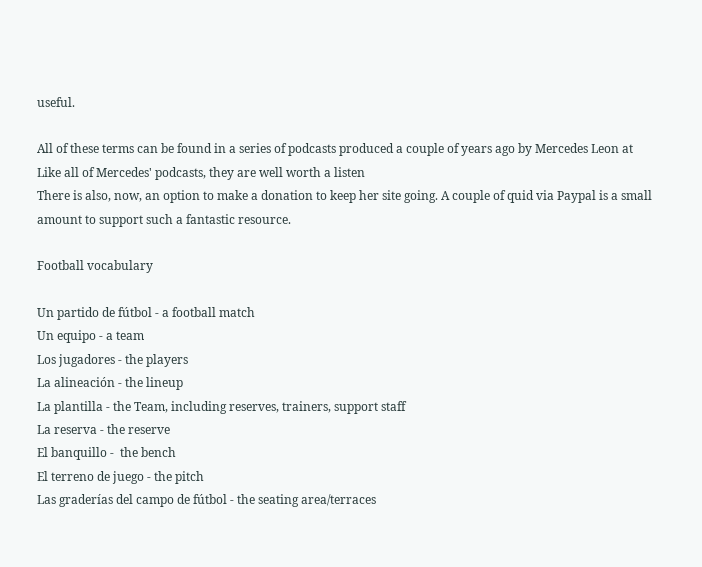useful.

All of these terms can be found in a series of podcasts produced a couple of years ago by Mercedes Leon at
Like all of Mercedes' podcasts, they are well worth a listen
There is also, now, an option to make a donation to keep her site going. A couple of quid via Paypal is a small amount to support such a fantastic resource.

Football vocabulary

Un partido de fútbol - a football match
Un equipo - a team
Los jugadores - the players
La alineación - the lineup
La plantilla - the Team, including reserves, trainers, support staff
La reserva - the reserve
El banquillo -  the bench
El terreno de juego - the pitch
Las graderías del campo de fútbol - the seating area/terraces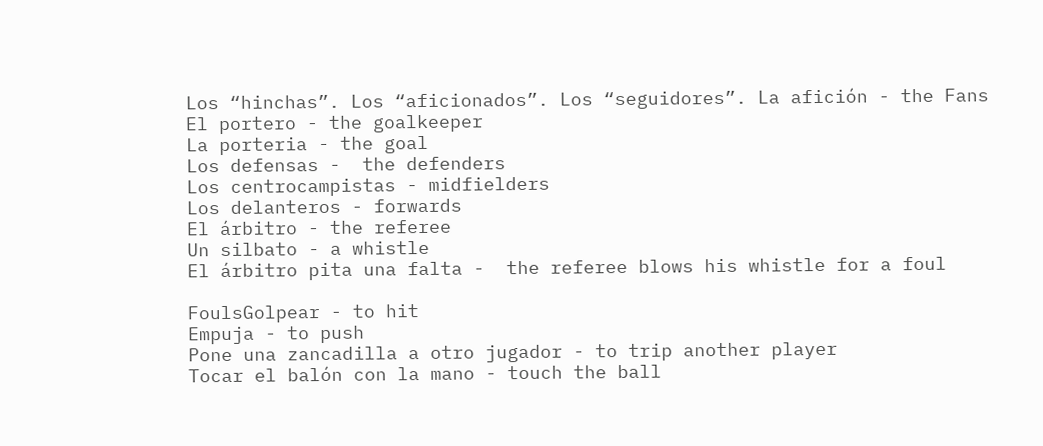Los “hinchas”. Los “aficionados”. Los “seguidores”. La afición - the Fans
El portero - the goalkeeper
La porteria - the goal
Los defensas -  the defenders
Los centrocampistas - midfielders
Los delanteros - forwards
El árbitro - the referee
Un silbato - a whistle
El árbitro pita una falta -  the referee blows his whistle for a foul

FoulsGolpear - to hit
Empuja - to push
Pone una zancadilla a otro jugador - to trip another player
Tocar el balón con la mano - touch the ball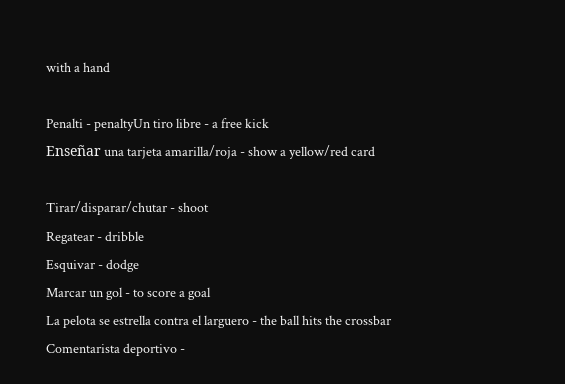with a hand

Penalti - penaltyUn tiro libre - a free kick
Enseñar una tarjeta amarilla/roja - show a yellow/red card

Tirar/disparar/chutar - shoot
Regatear - dribble
Esquivar - dodge
Marcar un gol - to score a goal
La pelota se estrella contra el larguero - the ball hits the crossbar
Comentarista deportivo -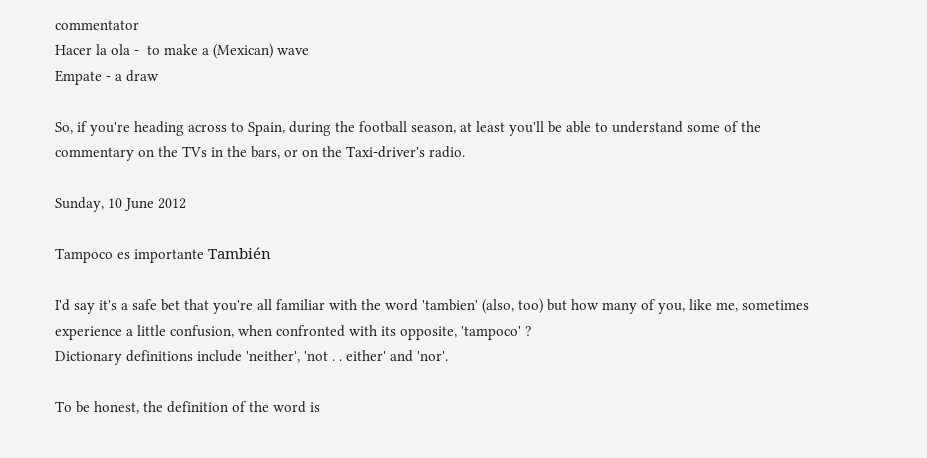commentator
Hacer la ola -  to make a (Mexican) wave
Empate - a draw

So, if you're heading across to Spain, during the football season, at least you'll be able to understand some of the commentary on the TVs in the bars, or on the Taxi-driver's radio.

Sunday, 10 June 2012

Tampoco es importante También

I'd say it's a safe bet that you're all familiar with the word 'tambien' (also, too) but how many of you, like me, sometimes experience a little confusion, when confronted with its opposite, 'tampoco' ?
Dictionary definitions include 'neither', 'not . . either' and 'nor'.

To be honest, the definition of the word is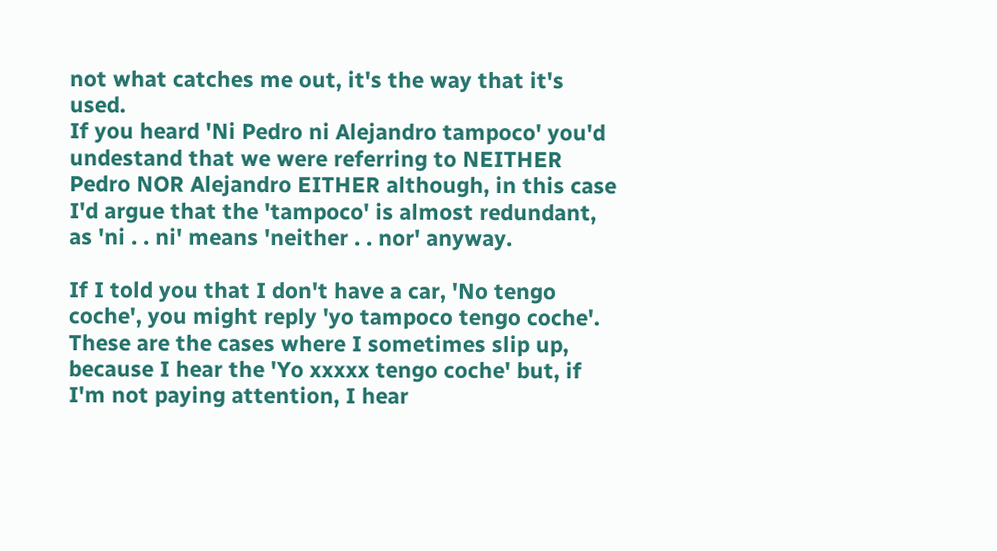not what catches me out, it's the way that it's used.
If you heard 'Ni Pedro ni Alejandro tampoco' you'd undestand that we were referring to NEITHER Pedro NOR Alejandro EITHER although, in this case I'd argue that the 'tampoco' is almost redundant, as 'ni . . ni' means 'neither . . nor' anyway.

If I told you that I don't have a car, 'No tengo coche', you might reply 'yo tampoco tengo coche'. These are the cases where I sometimes slip up, because I hear the 'Yo xxxxx tengo coche' but, if I'm not paying attention, I hear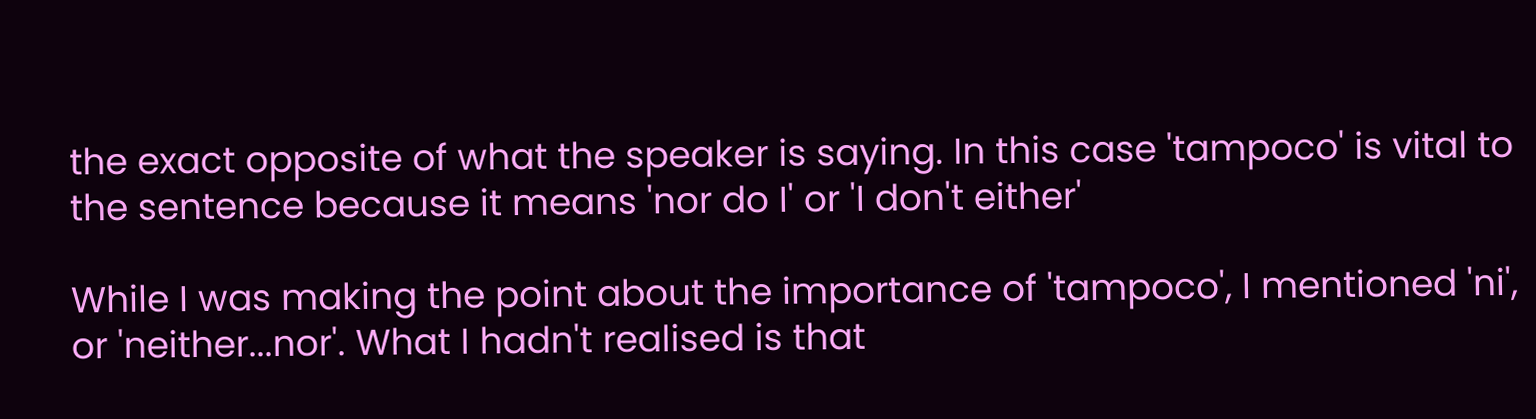the exact opposite of what the speaker is saying. In this case 'tampoco' is vital to the sentence because it means 'nor do I' or 'I don't either'

While I was making the point about the importance of 'tampoco', I mentioned 'ni', or 'neither...nor'. What I hadn't realised is that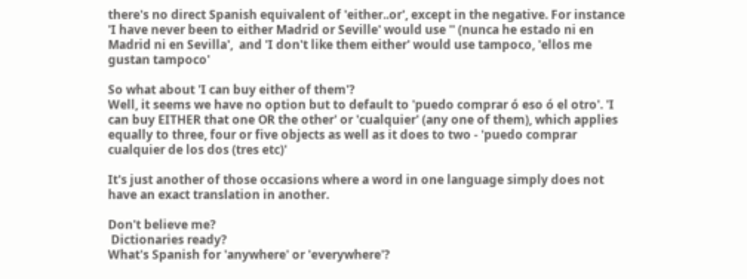there's no direct Spanish equivalent of 'either..or', except in the negative. For instance 'I have never been to either Madrid or Seville' would use '' (nunca he estado ni en Madrid ni en Sevilla',  and 'I don't like them either' would use tampoco, 'ellos me gustan tampoco'

So what about 'I can buy either of them'?
Well, it seems we have no option but to default to 'puedo comprar ó eso ó el otro'. 'I can buy EITHER that one OR the other' or 'cualquier' (any one of them), which applies equally to three, four or five objects as well as it does to two - 'puedo comprar cualquier de los dos (tres etc)'

It's just another of those occasions where a word in one language simply does not have an exact translation in another.

Don't believe me?
 Dictionaries ready?
What's Spanish for 'anywhere' or 'everywhere'?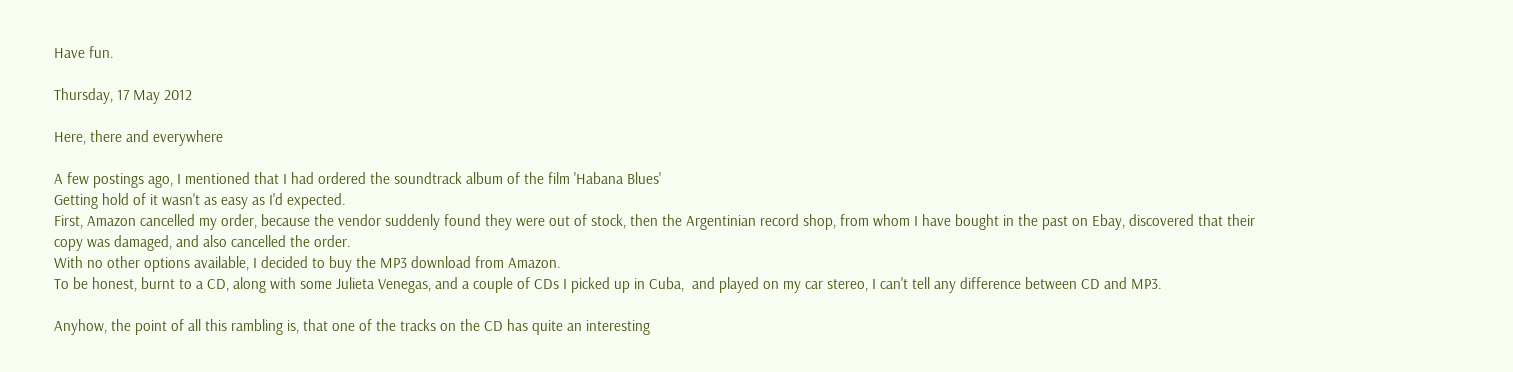Have fun.

Thursday, 17 May 2012

Here, there and everywhere

A few postings ago, I mentioned that I had ordered the soundtrack album of the film 'Habana Blues'
Getting hold of it wasn't as easy as I'd expected.
First, Amazon cancelled my order, because the vendor suddenly found they were out of stock, then the Argentinian record shop, from whom I have bought in the past on Ebay, discovered that their copy was damaged, and also cancelled the order.
With no other options available, I decided to buy the MP3 download from Amazon.
To be honest, burnt to a CD, along with some Julieta Venegas, and a couple of CDs I picked up in Cuba,  and played on my car stereo, I can't tell any difference between CD and MP3.

Anyhow, the point of all this rambling is, that one of the tracks on the CD has quite an interesting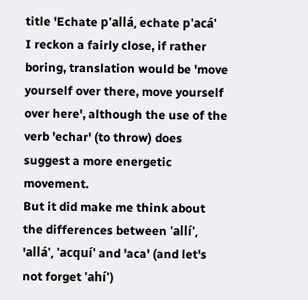title 'Echate p'allá, echate p'acá'
I reckon a fairly close, if rather boring, translation would be 'move yourself over there, move yourself over here', although the use of the verb 'echar' (to throw) does suggest a more energetic movement.
But it did make me think about the differences between 'allí', 'allá', 'acquí' and 'aca' (and let's not forget 'ahí')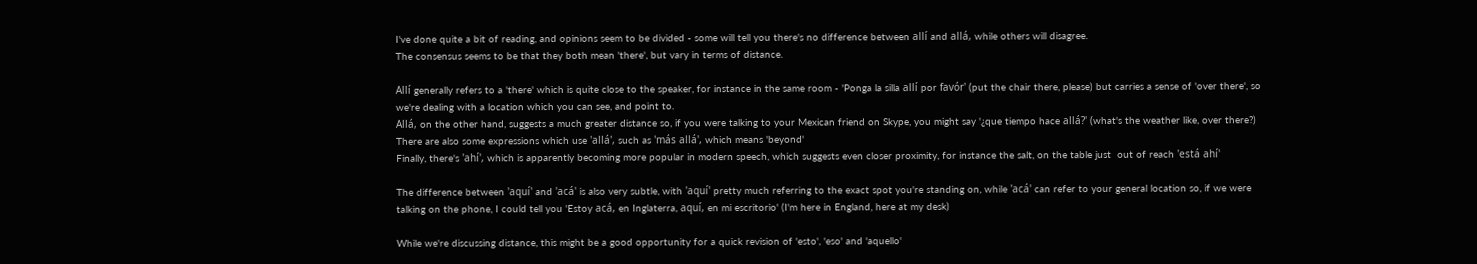I've done quite a bit of reading, and opinions seem to be divided - some will tell you there's no difference between allí and allá, while others will disagree.
The consensus seems to be that they both mean 'there', but vary in terms of distance.

Allí generally refers to a 'there' which is quite close to the speaker, for instance in the same room - 'Ponga la silla allí por favór' (put the chair there, please) but carries a sense of 'over there', so we're dealing with a location which you can see, and point to.
Allá, on the other hand, suggests a much greater distance so, if you were talking to your Mexican friend on Skype, you might say '¿que tiempo hace allá?' (what's the weather like, over there?)
There are also some expressions which use 'allá', such as 'más allá', which means 'beyond'
Finally, there's 'ahí', which is apparently becoming more popular in modern speech, which suggests even closer proximity, for instance the salt, on the table just  out of reach 'está ahí'

The difference between 'aquí' and 'acá' is also very subtle, with 'aquí' pretty much referring to the exact spot you're standing on, while 'acá' can refer to your general location so, if we were talking on the phone, I could tell you 'Estoy acá, en Inglaterra, aquí, en mi escritorio' (I'm here in England, here at my desk)

While we're discussing distance, this might be a good opportunity for a quick revision of 'esto', 'eso' and 'aquello'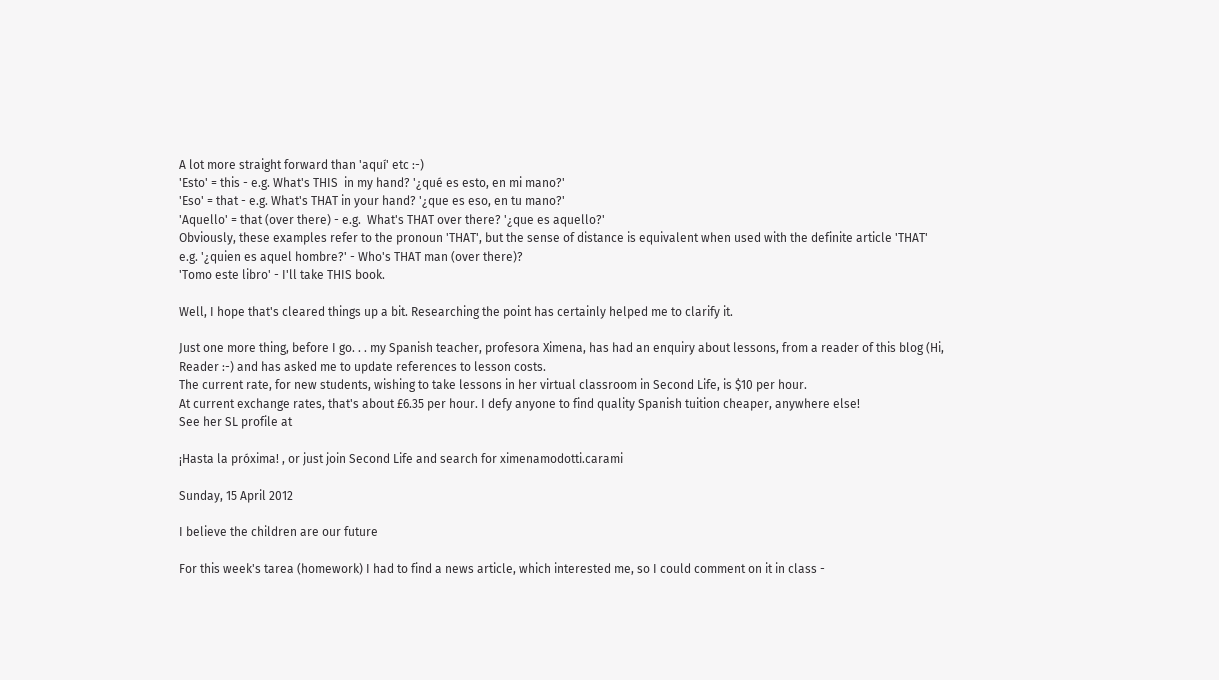A lot more straight forward than 'aquí' etc :-)
'Esto' = this - e.g. What's THIS  in my hand? '¿qué es esto, en mi mano?'
'Eso' = that - e.g. What's THAT in your hand? '¿que es eso, en tu mano?'
'Aquello' = that (over there) - e.g.  What's THAT over there? '¿que es aquello?'
Obviously, these examples refer to the pronoun 'THAT', but the sense of distance is equivalent when used with the definite article 'THAT'
e.g. '¿quien es aquel hombre?' - Who's THAT man (over there)?
'Tomo este libro' - I'll take THIS book.

Well, I hope that's cleared things up a bit. Researching the point has certainly helped me to clarify it.

Just one more thing, before I go. . . my Spanish teacher, profesora Ximena, has had an enquiry about lessons, from a reader of this blog (Hi, Reader :-) and has asked me to update references to lesson costs.
The current rate, for new students, wishing to take lessons in her virtual classroom in Second Life, is $10 per hour.
At current exchange rates, that's about £6.35 per hour. I defy anyone to find quality Spanish tuition cheaper, anywhere else!
See her SL profile at

¡Hasta la próxima! , or just join Second Life and search for ximenamodotti.carami

Sunday, 15 April 2012

I believe the children are our future

For this week's tarea (homework) I had to find a news article, which interested me, so I could comment on it in class -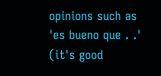opinions such as 'es bueno que . .' (it's good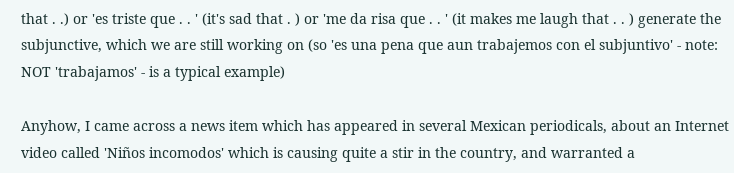that . .) or 'es triste que . . ' (it's sad that . ) or 'me da risa que . . ' (it makes me laugh that . . ) generate the subjunctive, which we are still working on (so 'es una pena que aun trabajemos con el subjuntivo' - note: NOT 'trabajamos' - is a typical example)

Anyhow, I came across a news item which has appeared in several Mexican periodicals, about an Internet video called 'Niños incomodos' which is causing quite a stir in the country, and warranted a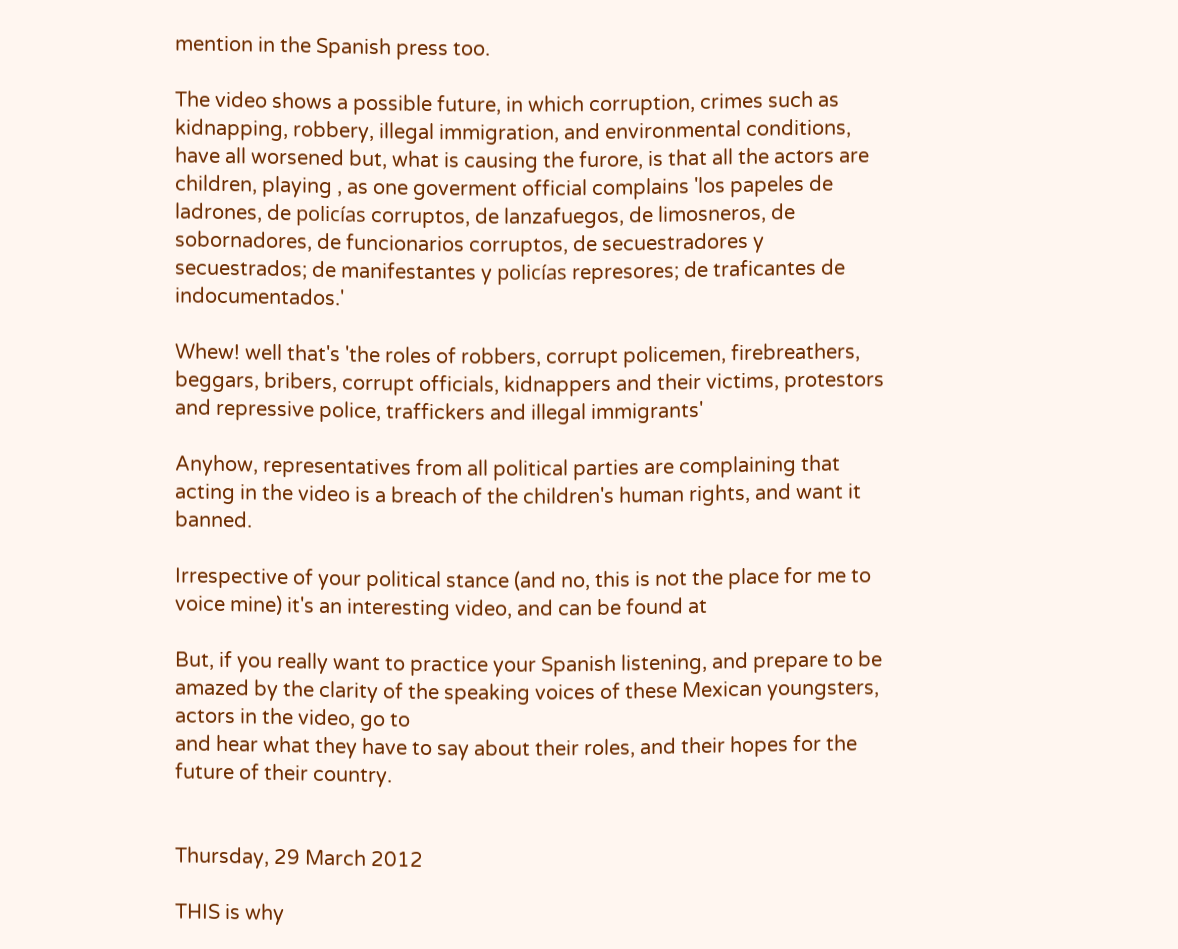mention in the Spanish press too.

The video shows a possible future, in which corruption, crimes such as kidnapping, robbery, illegal immigration, and environmental conditions, have all worsened but, what is causing the furore, is that all the actors are children, playing , as one goverment official complains 'los papeles de ladrones, de policías corruptos, de lanzafuegos, de limosneros, de sobornadores, de funcionarios corruptos, de secuestradores y secuestrados; de manifestantes y policías represores; de traficantes de indocumentados.'

Whew! well that's 'the roles of robbers, corrupt policemen, firebreathers, beggars, bribers, corrupt officials, kidnappers and their victims, protestors and repressive police, traffickers and illegal immigrants'

Anyhow, representatives from all political parties are complaining that acting in the video is a breach of the children's human rights, and want it banned.

Irrespective of your political stance (and no, this is not the place for me to voice mine) it's an interesting video, and can be found at

But, if you really want to practice your Spanish listening, and prepare to be amazed by the clarity of the speaking voices of these Mexican youngsters, actors in the video, go to
and hear what they have to say about their roles, and their hopes for the future of their country.


Thursday, 29 March 2012

THIS is why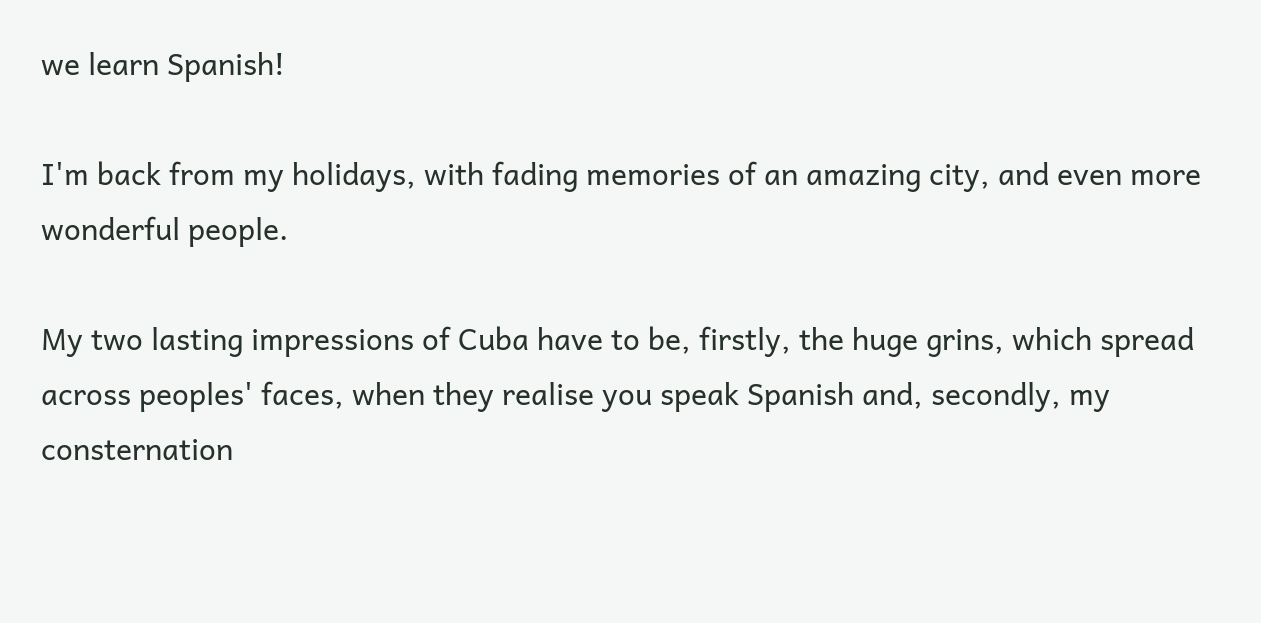we learn Spanish!

I'm back from my holidays, with fading memories of an amazing city, and even more wonderful people.

My two lasting impressions of Cuba have to be, firstly, the huge grins, which spread across peoples' faces, when they realise you speak Spanish and, secondly, my consternation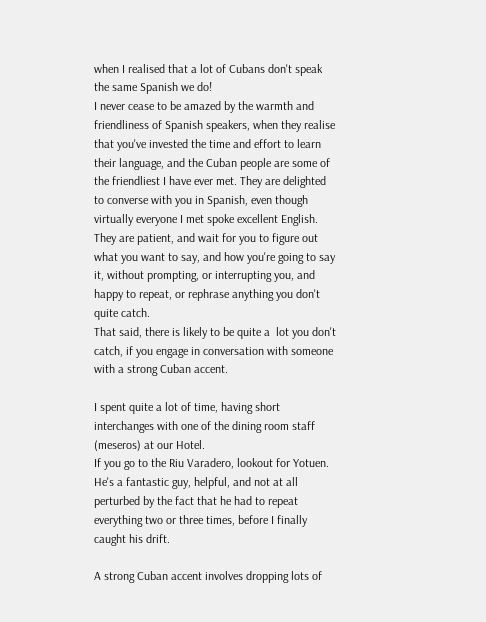when I realised that a lot of Cubans don't speak the same Spanish we do!
I never cease to be amazed by the warmth and friendliness of Spanish speakers, when they realise that you've invested the time and effort to learn their language, and the Cuban people are some of the friendliest I have ever met. They are delighted to converse with you in Spanish, even though virtually everyone I met spoke excellent English. They are patient, and wait for you to figure out what you want to say, and how you're going to say it, without prompting, or interrupting you, and happy to repeat, or rephrase anything you don't quite catch.
That said, there is likely to be quite a  lot you don't catch, if you engage in conversation with someone with a strong Cuban accent.

I spent quite a lot of time, having short interchanges with one of the dining room staff (meseros) at our Hotel.
If you go to the Riu Varadero, lookout for Yotuen. He's a fantastic guy, helpful, and not at all perturbed by the fact that he had to repeat everything two or three times, before I finally caught his drift.

A strong Cuban accent involves dropping lots of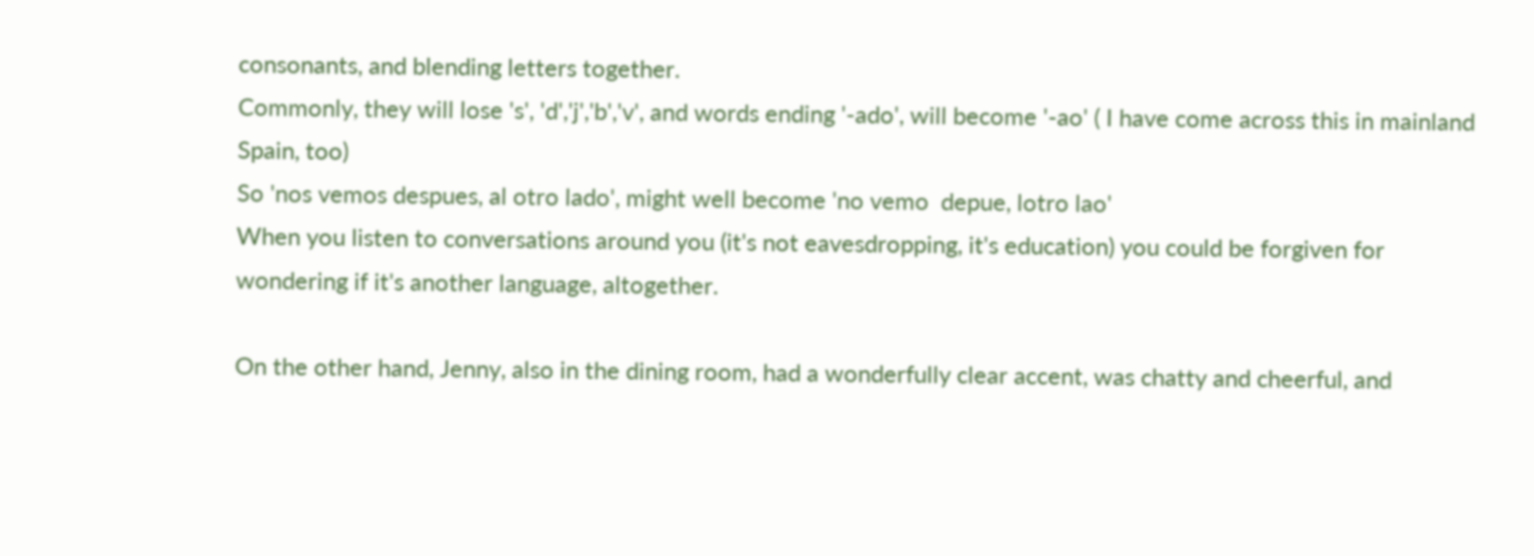consonants, and blending letters together.
Commonly, they will lose 's', 'd','j','b','v', and words ending '-ado', will become '-ao' ( I have come across this in mainland Spain, too)
So 'nos vemos despues, al otro lado', might well become 'no vemo  depue, lotro lao'
When you listen to conversations around you (it's not eavesdropping, it's education) you could be forgiven for wondering if it's another language, altogether.

On the other hand, Jenny, also in the dining room, had a wonderfully clear accent, was chatty and cheerful, and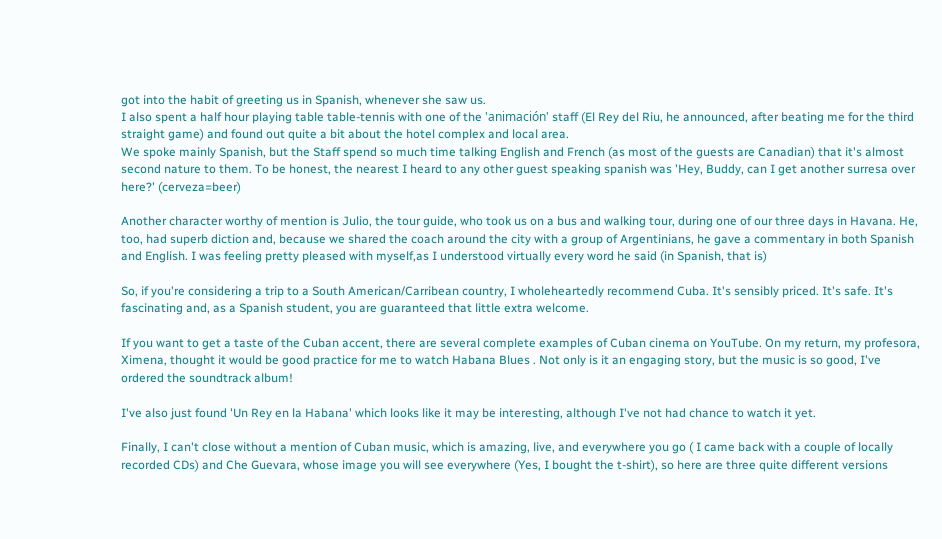got into the habit of greeting us in Spanish, whenever she saw us.
I also spent a half hour playing table table-tennis with one of the 'animación' staff (El Rey del Riu, he announced, after beating me for the third straight game) and found out quite a bit about the hotel complex and local area.
We spoke mainly Spanish, but the Staff spend so much time talking English and French (as most of the guests are Canadian) that it's almost second nature to them. To be honest, the nearest I heard to any other guest speaking spanish was 'Hey, Buddy, can I get another surresa over here?' (cerveza=beer)

Another character worthy of mention is Julio, the tour guide, who took us on a bus and walking tour, during one of our three days in Havana. He, too, had superb diction and, because we shared the coach around the city with a group of Argentinians, he gave a commentary in both Spanish and English. I was feeling pretty pleased with myself,as I understood virtually every word he said (in Spanish, that is)

So, if you're considering a trip to a South American/Carribean country, I wholeheartedly recommend Cuba. It's sensibly priced. It's safe. It's fascinating and, as a Spanish student, you are guaranteed that little extra welcome.

If you want to get a taste of the Cuban accent, there are several complete examples of Cuban cinema on YouTube. On my return, my profesora, Ximena, thought it would be good practice for me to watch Habana Blues . Not only is it an engaging story, but the music is so good, I've ordered the soundtrack album!

I've also just found 'Un Rey en la Habana' which looks like it may be interesting, although I've not had chance to watch it yet.

Finally, I can't close without a mention of Cuban music, which is amazing, live, and everywhere you go ( I came back with a couple of locally recorded CDs) and Che Guevara, whose image you will see everywhere (Yes, I bought the t-shirt), so here are three quite different versions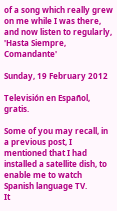of a song which really grew on me while I was there, and now listen to regularly, 'Hasta Siempre, Comandante'

Sunday, 19 February 2012

Televisión en Español, gratis.

Some of you may recall, in a previous post, I mentioned that I had installed a satellite dish, to enable me to watch Spanish language TV.
It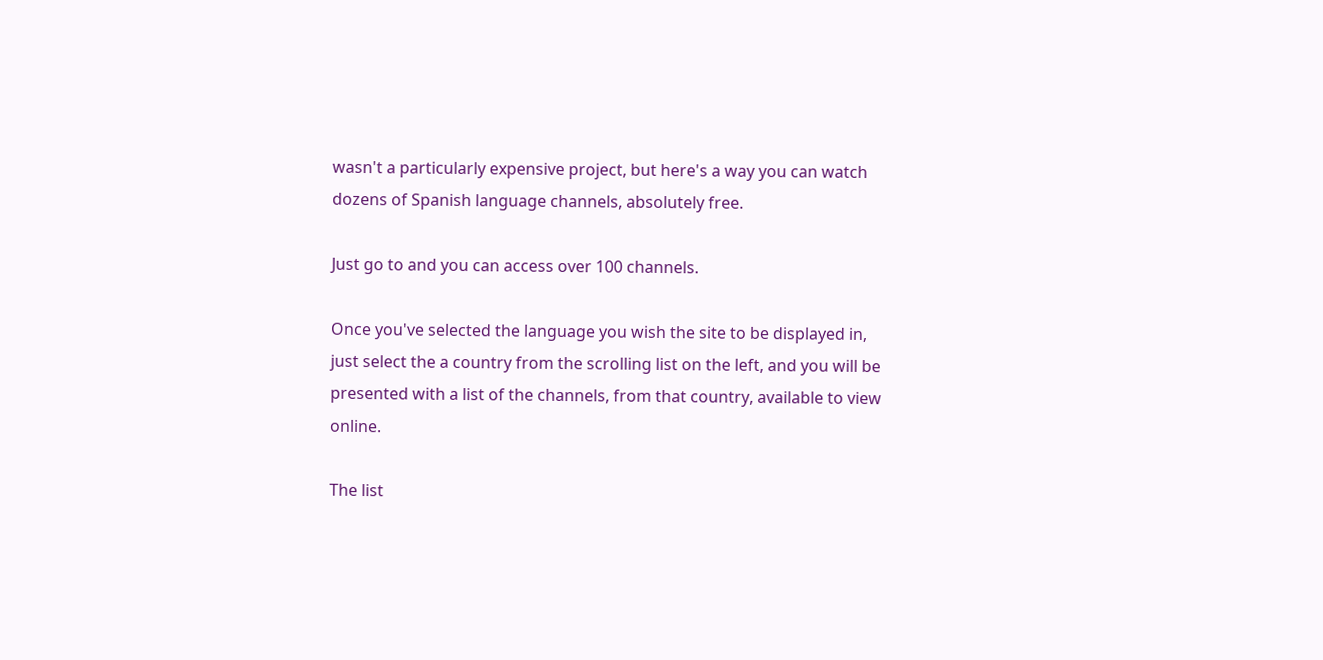wasn't a particularly expensive project, but here's a way you can watch dozens of Spanish language channels, absolutely free.

Just go to and you can access over 100 channels.

Once you've selected the language you wish the site to be displayed in, just select the a country from the scrolling list on the left, and you will be presented with a list of the channels, from that country, available to view online.

The list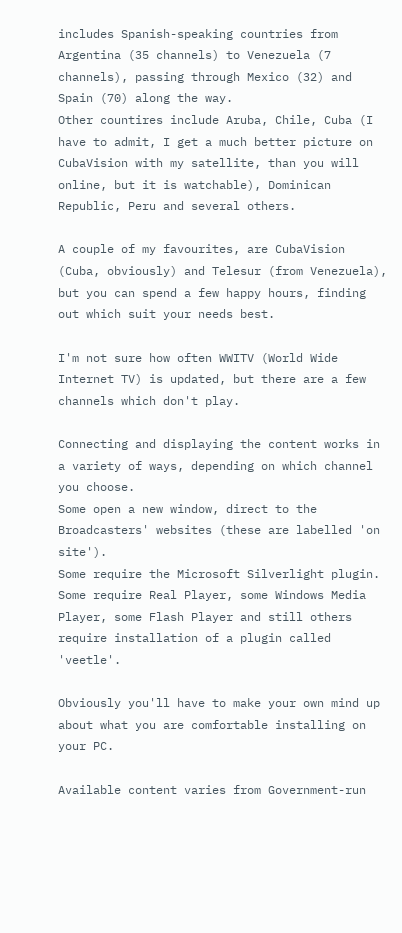includes Spanish-speaking countries from Argentina (35 channels) to Venezuela (7 channels), passing through Mexico (32) and Spain (70) along the way.
Other countires include Aruba, Chile, Cuba (I have to admit, I get a much better picture on CubaVision with my satellite, than you will online, but it is watchable), Dominican Republic, Peru and several others.

A couple of my favourites, are CubaVision (Cuba, obviously) and Telesur (from Venezuela), but you can spend a few happy hours, finding out which suit your needs best.

I'm not sure how often WWITV (World Wide Internet TV) is updated, but there are a few channels which don't play.

Connecting and displaying the content works in a variety of ways, depending on which channel you choose.
Some open a new window, direct to the Broadcasters' websites (these are labelled 'on site').
Some require the Microsoft Silverlight plugin.
Some require Real Player, some Windows Media Player, some Flash Player and still others require installation of a plugin called 'veetle'.

Obviously you'll have to make your own mind up about what you are comfortable installing on your PC.

Available content varies from Government-run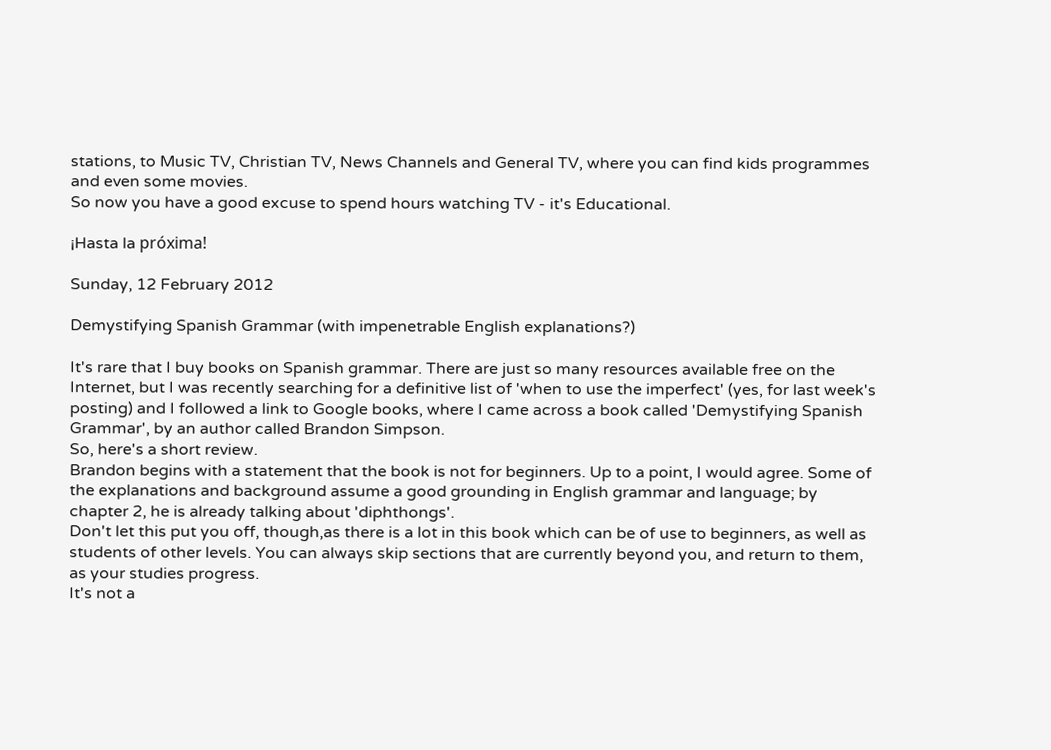stations, to Music TV, Christian TV, News Channels and General TV, where you can find kids programmes and even some movies.
So now you have a good excuse to spend hours watching TV - it's Educational.

¡Hasta la próxima!

Sunday, 12 February 2012

Demystifying Spanish Grammar (with impenetrable English explanations?)

It's rare that I buy books on Spanish grammar. There are just so many resources available free on the Internet, but I was recently searching for a definitive list of 'when to use the imperfect' (yes, for last week's posting) and I followed a link to Google books, where I came across a book called 'Demystifying Spanish Grammar', by an author called Brandon Simpson.
So, here's a short review.
Brandon begins with a statement that the book is not for beginners. Up to a point, I would agree. Some of the explanations and background assume a good grounding in English grammar and language; by chapter 2, he is already talking about 'diphthongs'.
Don't let this put you off, though,as there is a lot in this book which can be of use to beginners, as well as students of other levels. You can always skip sections that are currently beyond you, and return to them, as your studies progress.
It's not a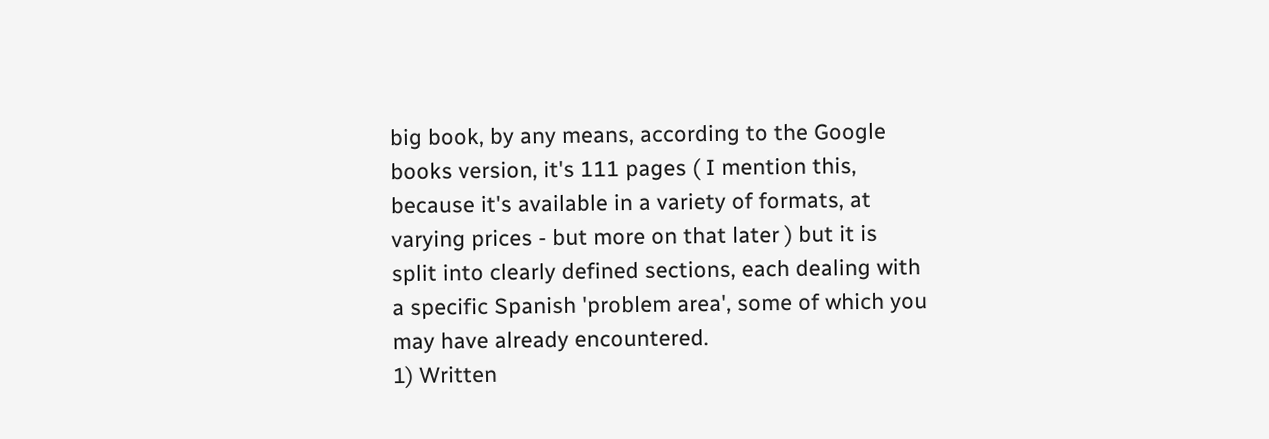big book, by any means, according to the Google books version, it's 111 pages ( I mention this, because it's available in a variety of formats, at varying prices - but more on that later ) but it is split into clearly defined sections, each dealing with a specific Spanish 'problem area', some of which you may have already encountered.
1) Written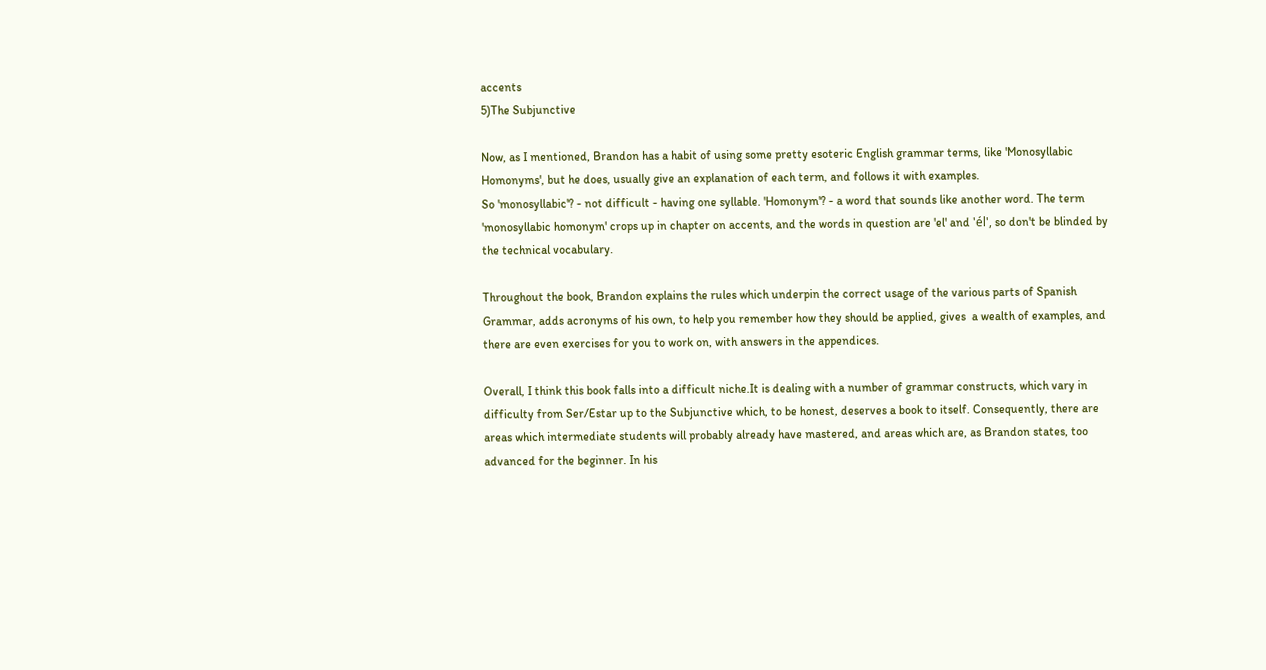accents
5)The Subjunctive

Now, as I mentioned, Brandon has a habit of using some pretty esoteric English grammar terms, like 'Monosyllabic Homonyms', but he does, usually give an explanation of each term, and follows it with examples.
So 'monosyllabic'? - not difficult - having one syllable. 'Homonym'? - a word that sounds like another word. The term 'monosyllabic homonym' crops up in chapter on accents, and the words in question are 'el' and 'él', so don't be blinded by the technical vocabulary.

Throughout the book, Brandon explains the rules which underpin the correct usage of the various parts of Spanish Grammar, adds acronyms of his own, to help you remember how they should be applied, gives  a wealth of examples, and there are even exercises for you to work on, with answers in the appendices.

Overall, I think this book falls into a difficult niche.It is dealing with a number of grammar constructs, which vary in difficulty from Ser/Estar up to the Subjunctive which, to be honest, deserves a book to itself. Consequently, there are areas which intermediate students will probably already have mastered, and areas which are, as Brandon states, too advanced for the beginner. In his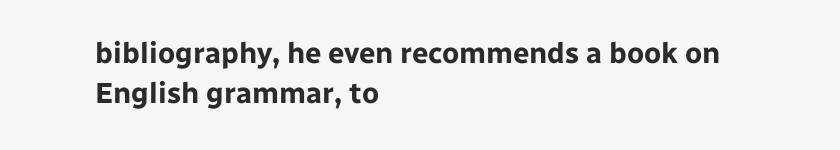bibliography, he even recommends a book on English grammar, to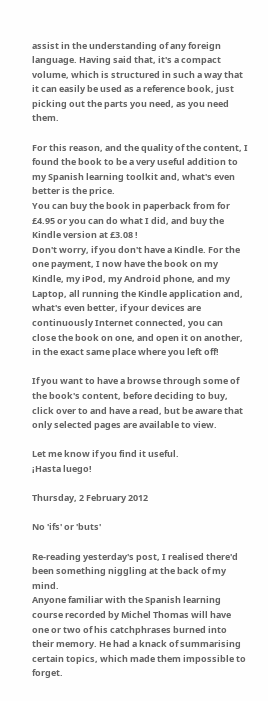assist in the understanding of any foreign language. Having said that, it's a compact volume, which is structured in such a way that it can easily be used as a reference book, just picking out the parts you need, as you need them.

For this reason, and the quality of the content, I found the book to be a very useful addition to my Spanish learning toolkit and, what's even better is the price.
You can buy the book in paperback from for £4.95 or you can do what I did, and buy the Kindle version at £3.08 !
Don't worry, if you don't have a Kindle. For the one payment, I now have the book on my Kindle, my iPod, my Android phone, and my Laptop, all running the Kindle application and, what's even better, if your devices are continuously Internet connected, you can close the book on one, and open it on another, in the exact same place where you left off!

If you want to have a browse through some of the book's content, before deciding to buy, click over to and have a read, but be aware that only selected pages are available to view.

Let me know if you find it useful.
¡Hasta luego!

Thursday, 2 February 2012

No 'ifs' or 'buts'

Re-reading yesterday's post, I realised there'd been something niggling at the back of my mind.
Anyone familiar with the Spanish learning course recorded by Michel Thomas will have one or two of his catchphrases burned into their memory. He had a knack of summarising certain topics, which made them impossible to forget.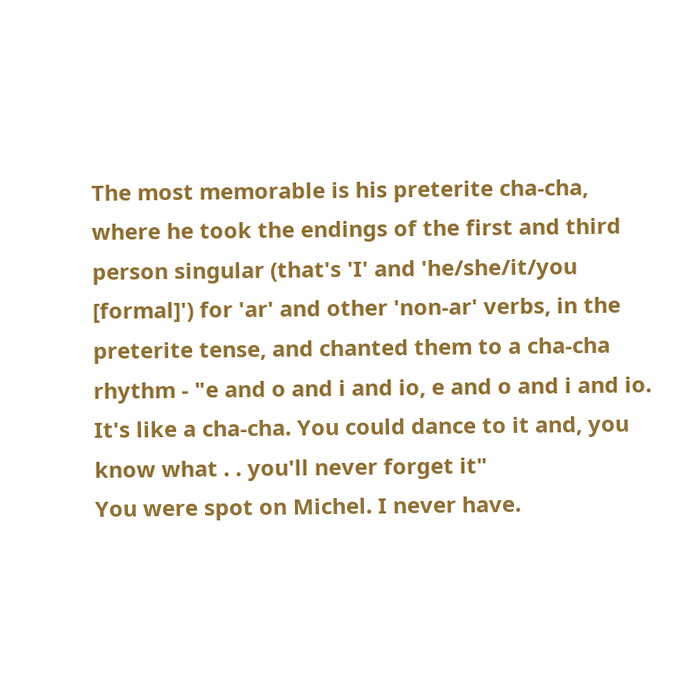The most memorable is his preterite cha-cha, where he took the endings of the first and third person singular (that's 'I' and 'he/she/it/you [formal]') for 'ar' and other 'non-ar' verbs, in the preterite tense, and chanted them to a cha-cha rhythm - "e and o and i and io, e and o and i and io. It's like a cha-cha. You could dance to it and, you know what . . you'll never forget it"
You were spot on Michel. I never have.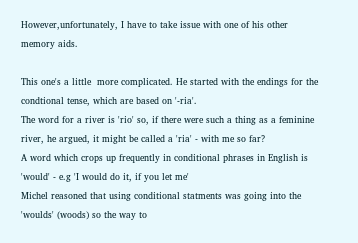However,unfortunately, I have to take issue with one of his other memory aids.

This one's a little  more complicated. He started with the endings for the condtional tense, which are based on '-ria'.
The word for a river is 'rio' so, if there were such a thing as a feminine river, he argued, it might be called a 'ria' - with me so far?
A word which crops up frequently in conditional phrases in English is 'would' - e.g 'I would do it, if you let me'
Michel reasoned that using conditional statments was going into the 'woulds' (woods) so the way to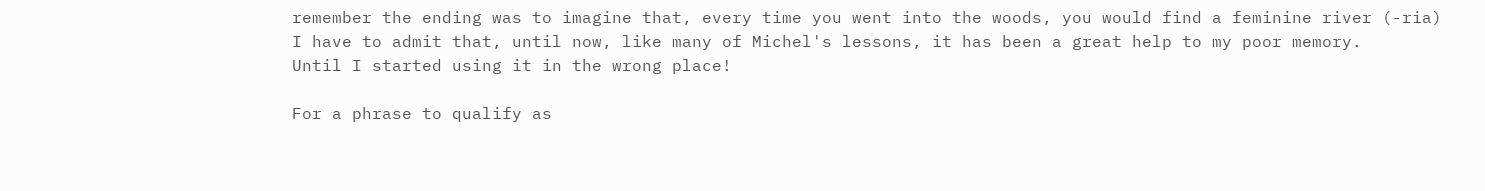remember the ending was to imagine that, every time you went into the woods, you would find a feminine river (-ria)
I have to admit that, until now, like many of Michel's lessons, it has been a great help to my poor memory.
Until I started using it in the wrong place!

For a phrase to qualify as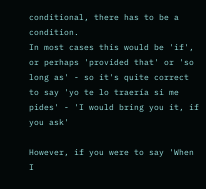conditional, there has to be a condition.
In most cases this would be 'if', or perhaps 'provided that' or 'so long as' - so it's quite correct to say 'yo te lo traería si me pides' - 'I would bring you it, if you ask'

However, if you were to say 'When I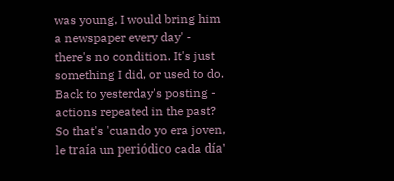was young, I would bring him a newspaper every day' - there's no condition. It's just something I did, or used to do.
Back to yesterday's posting - actions repeated in the past?
So that's 'cuando yo era joven, le traía un periódico cada día'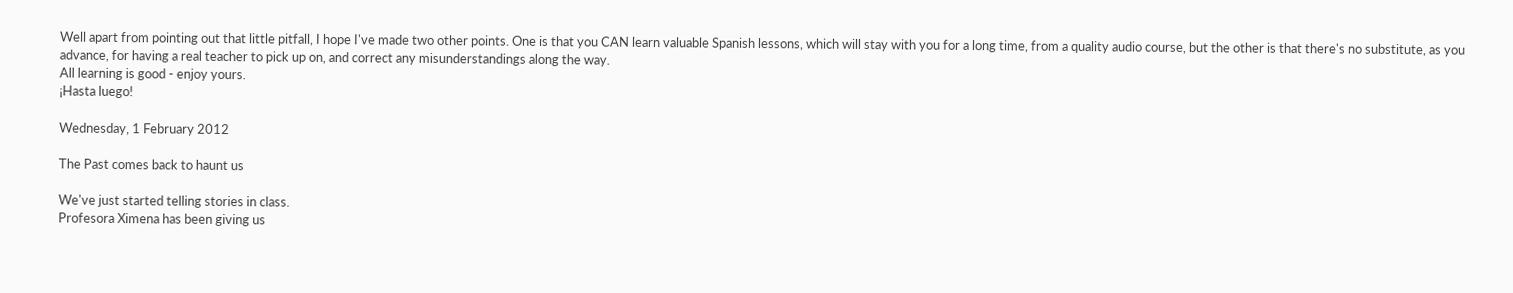Well apart from pointing out that little pitfall, I hope I've made two other points. One is that you CAN learn valuable Spanish lessons, which will stay with you for a long time, from a quality audio course, but the other is that there's no substitute, as you advance, for having a real teacher to pick up on, and correct any misunderstandings along the way.
All learning is good - enjoy yours.
¡Hasta luego!

Wednesday, 1 February 2012

The Past comes back to haunt us

We've just started telling stories in class.
Profesora Ximena has been giving us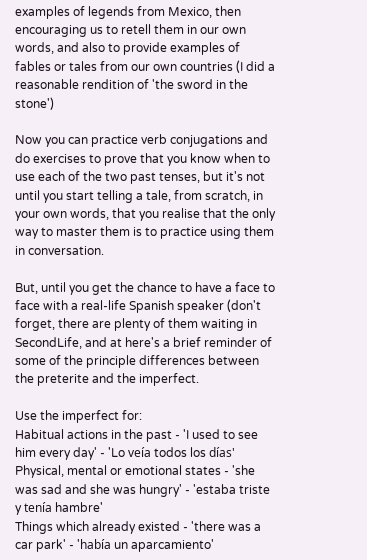examples of legends from Mexico, then encouraging us to retell them in our own words, and also to provide examples of fables or tales from our own countries (I did a reasonable rendition of 'the sword in the stone')

Now you can practice verb conjugations and do exercises to prove that you know when to use each of the two past tenses, but it's not until you start telling a tale, from scratch, in your own words, that you realise that the only way to master them is to practice using them in conversation.

But, until you get the chance to have a face to face with a real-life Spanish speaker (don't forget, there are plenty of them waiting in SecondLife, and at here's a brief reminder of some of the principle differences between the preterite and the imperfect.

Use the imperfect for:
Habitual actions in the past - 'I used to see him every day' - 'Lo veía todos los días'
Physical, mental or emotional states - 'she was sad and she was hungry' - 'estaba triste y tenía hambre'
Things which already existed - 'there was a car park' - 'había un aparcamiento'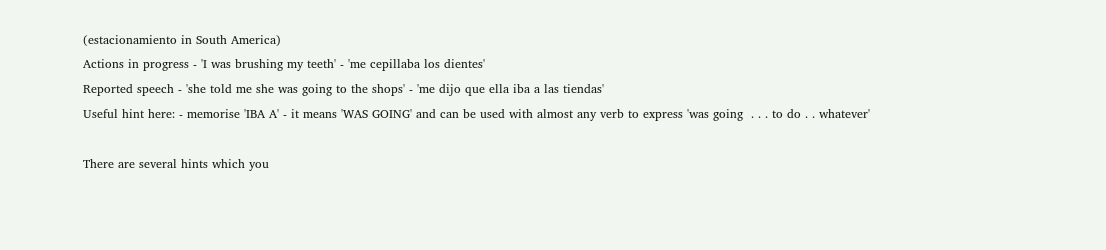(estacionamiento in South America)
Actions in progress - 'I was brushing my teeth' - 'me cepillaba los dientes'
Reported speech - 'she told me she was going to the shops' - 'me dijo que ella iba a las tiendas'
Useful hint here: - memorise 'IBA A' - it means 'WAS GOING' and can be used with almost any verb to express 'was going  . . . to do . . whatever'

There are several hints which you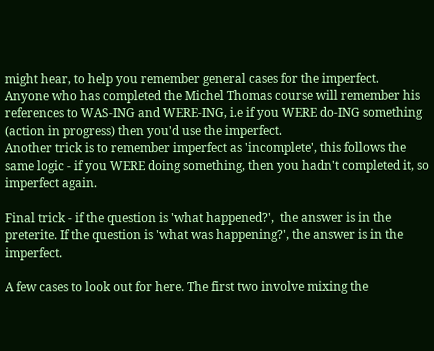might hear, to help you remember general cases for the imperfect.
Anyone who has completed the Michel Thomas course will remember his references to WAS-ING and WERE-ING, i.e if you WERE do-ING something (action in progress) then you'd use the imperfect.
Another trick is to remember imperfect as 'incomplete', this follows the same logic - if you WERE doing something, then you hadn't completed it, so imperfect again.

Final trick - if the question is 'what happened?',  the answer is in the preterite. If the question is 'what was happening?', the answer is in the imperfect.

A few cases to look out for here. The first two involve mixing the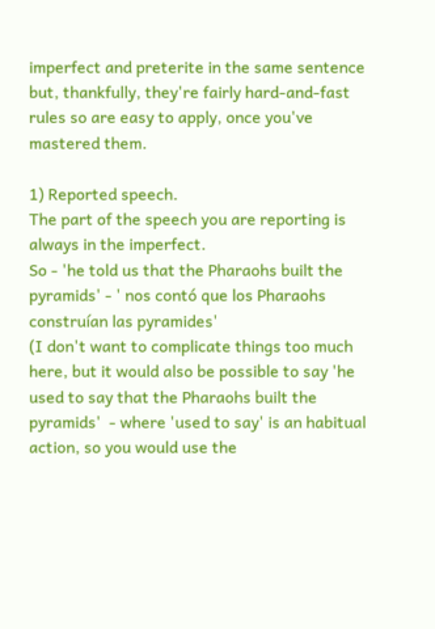imperfect and preterite in the same sentence but, thankfully, they're fairly hard-and-fast rules so are easy to apply, once you've mastered them.

1) Reported speech.
The part of the speech you are reporting is always in the imperfect.
So - 'he told us that the Pharaohs built the pyramids' - ' nos contó que los Pharaohs construían las pyramides'
(I don't want to complicate things too much here, but it would also be possible to say 'he used to say that the Pharaohs built the pyramids'  - where 'used to say' is an habitual action, so you would use the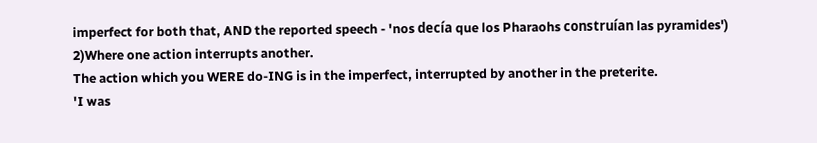imperfect for both that, AND the reported speech - 'nos decía que los Pharaohs construían las pyramides')
2)Where one action interrupts another.
The action which you WERE do-ING is in the imperfect, interrupted by another in the preterite.
'I was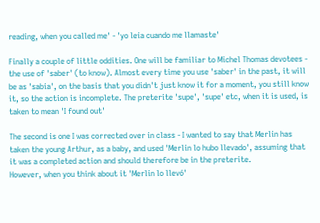reading, when you called me' - 'yo leía cuando me llamaste'

Finally a couple of little oddities. One will be familiar to Michel Thomas devotees - the use of 'saber' (to know). Almost every time you use 'saber' in the past, it will be as 'sabía', on the basis that you didn't just know it for a moment, you still know it, so the action is incomplete. The preterite 'supe', 'supe' etc, when it is used, is taken to mean 'I found out'

The second is one I was corrected over in class - I wanted to say that Merlin has taken the young Arthur, as a baby, and used 'Merlin lo hubo llevado', assuming that it was a completed action and should therefore be in the preterite.
However, when you think about it 'Merlin lo llevó'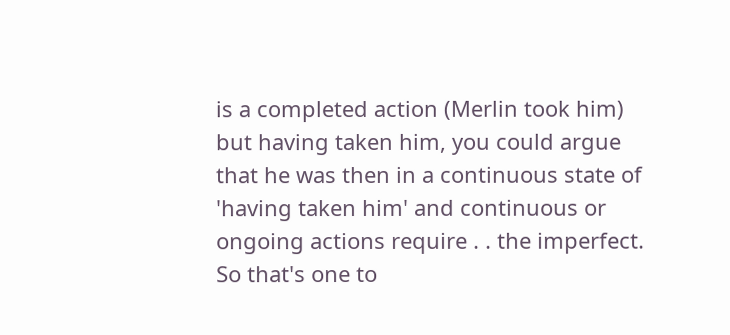is a completed action (Merlin took him) but having taken him, you could argue that he was then in a continuous state of 'having taken him' and continuous or ongoing actions require . . the imperfect. So that's one to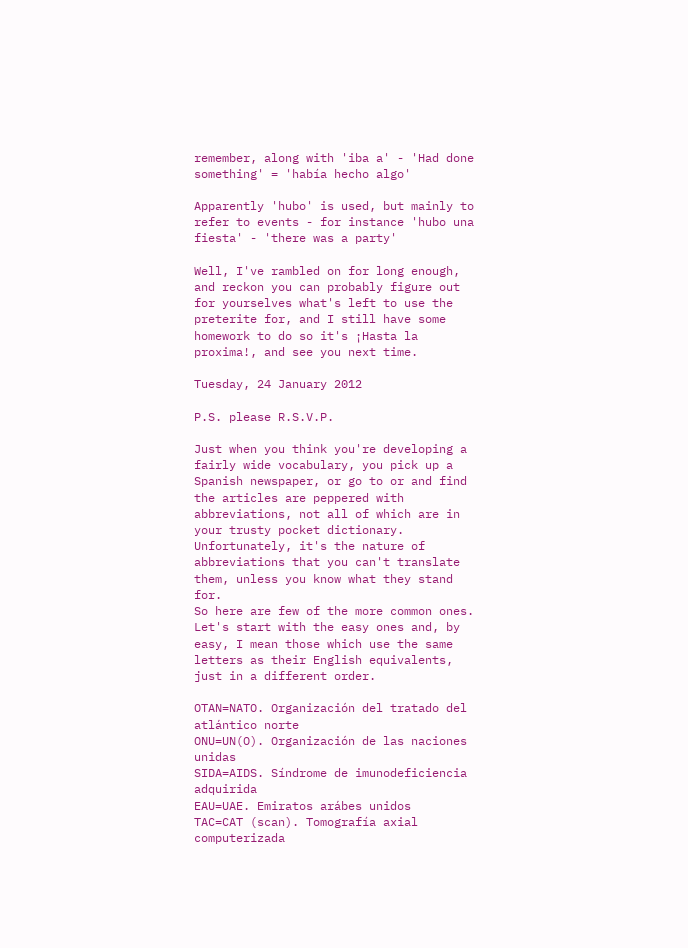remember, along with 'iba a' - 'Had done something' = 'había hecho algo'

Apparently 'hubo' is used, but mainly to refer to events - for instance 'hubo una fiesta' - 'there was a party'

Well, I've rambled on for long enough, and reckon you can probably figure out for yourselves what's left to use the preterite for, and I still have some homework to do so it's ¡Hasta la proxima!, and see you next time.

Tuesday, 24 January 2012

P.S. please R.S.V.P.

Just when you think you're developing a fairly wide vocabulary, you pick up a Spanish newspaper, or go to or and find the articles are peppered with abbreviations, not all of which are in your trusty pocket dictionary.
Unfortunately, it's the nature of abbreviations that you can't translate them, unless you know what they stand for.
So here are few of the more common ones.
Let's start with the easy ones and, by easy, I mean those which use the same letters as their English equivalents, just in a different order.

OTAN=NATO. Organización del tratado del atlántico norte
ONU=UN(O). Organización de las naciones unidas
SIDA=AIDS. Síndrome de imunodeficiencia adquirida
EAU=UAE. Emiratos arábes unidos
TAC=CAT (scan). Tomografía axial computerizada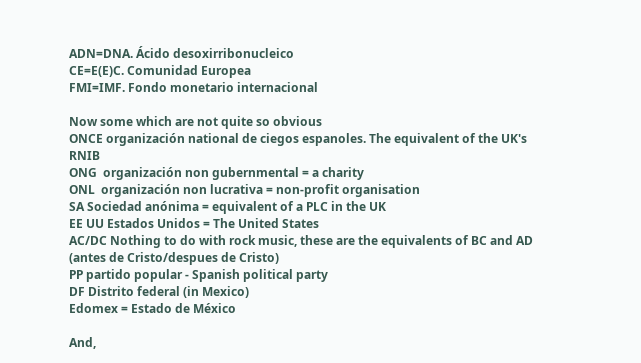ADN=DNA. Ácido desoxirribonucleico
CE=E(E)C. Comunidad Europea
FMI=IMF. Fondo monetario internacional

Now some which are not quite so obvious
ONCE organización national de ciegos espanoles. The equivalent of the UK's RNIB
ONG  organización non gubernmental = a charity
ONL  organización non lucrativa = non-profit organisation
SA Sociedad anónima = equivalent of a PLC in the UK
EE UU Estados Unidos = The United States
AC/DC Nothing to do with rock music, these are the equivalents of BC and AD (antes de Cristo/despues de Cristo)
PP partido popular - Spanish political party
DF Distrito federal (in Mexico)
Edomex = Estado de México

And,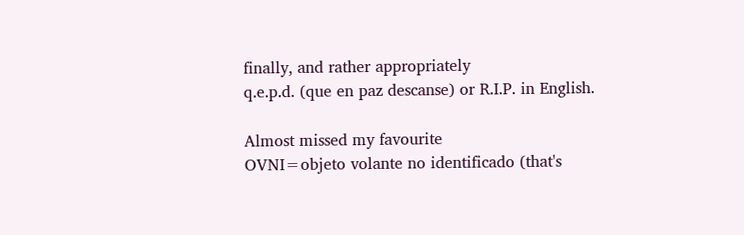finally, and rather appropriately
q.e.p.d. (que en paz descanse) or R.I.P. in English.

Almost missed my favourite
OVNI=objeto volante no identificado (that's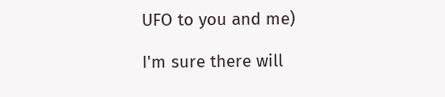UFO to you and me)

I'm sure there will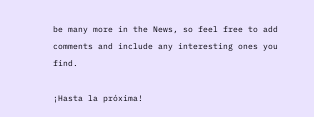be many more in the News, so feel free to add comments and include any interesting ones you find.

¡Hasta la próxima!